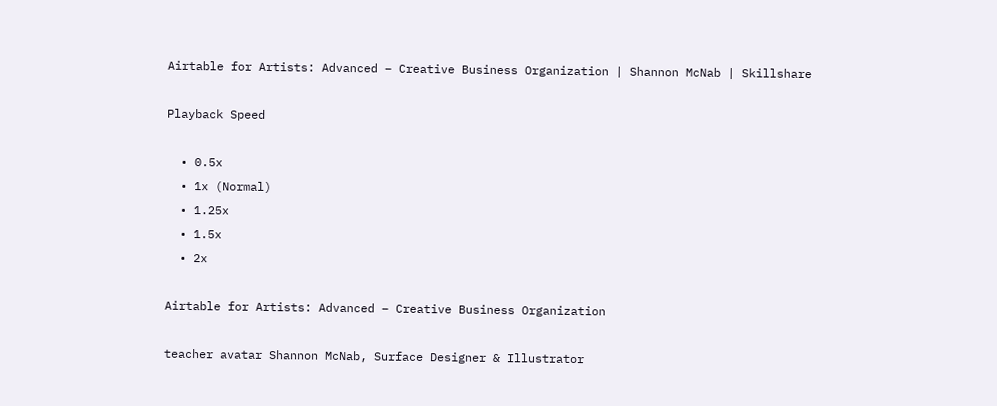Airtable for Artists: Advanced – Creative Business Organization | Shannon McNab | Skillshare

Playback Speed

  • 0.5x
  • 1x (Normal)
  • 1.25x
  • 1.5x
  • 2x

Airtable for Artists: Advanced – Creative Business Organization

teacher avatar Shannon McNab, Surface Designer & Illustrator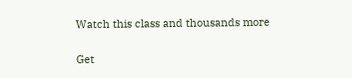Watch this class and thousands more

Get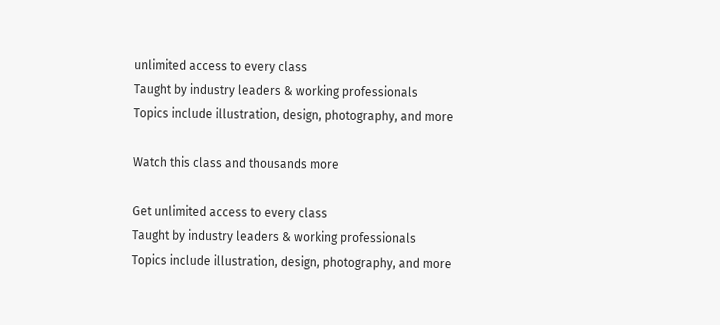unlimited access to every class
Taught by industry leaders & working professionals
Topics include illustration, design, photography, and more

Watch this class and thousands more

Get unlimited access to every class
Taught by industry leaders & working professionals
Topics include illustration, design, photography, and more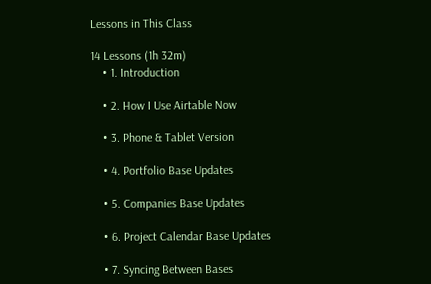Lessons in This Class

14 Lessons (1h 32m)
    • 1. Introduction

    • 2. How I Use Airtable Now

    • 3. Phone & Tablet Version

    • 4. Portfolio Base Updates

    • 5. Companies Base Updates

    • 6. Project Calendar Base Updates

    • 7. Syncing Between Bases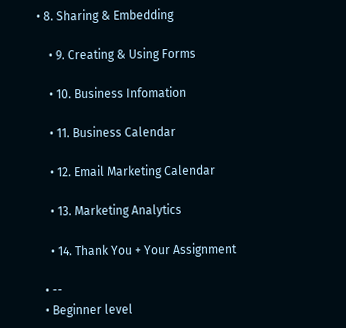• 8. Sharing & Embedding

    • 9. Creating & Using Forms

    • 10. Business Infomation

    • 11. Business Calendar

    • 12. Email Marketing Calendar

    • 13. Marketing Analytics

    • 14. Thank You + Your Assignment

  • --
  • Beginner level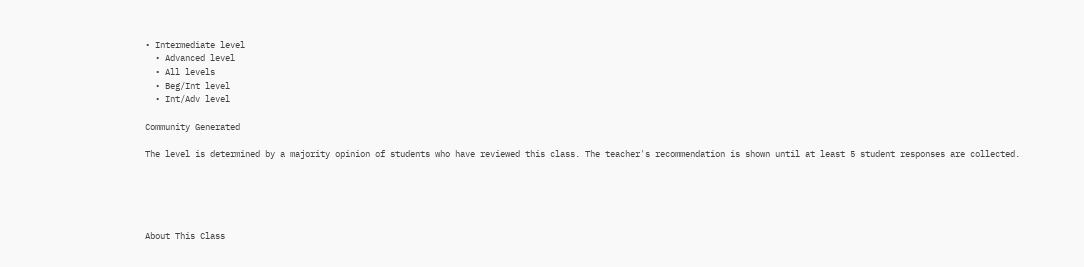• Intermediate level
  • Advanced level
  • All levels
  • Beg/Int level
  • Int/Adv level

Community Generated

The level is determined by a majority opinion of students who have reviewed this class. The teacher's recommendation is shown until at least 5 student responses are collected.





About This Class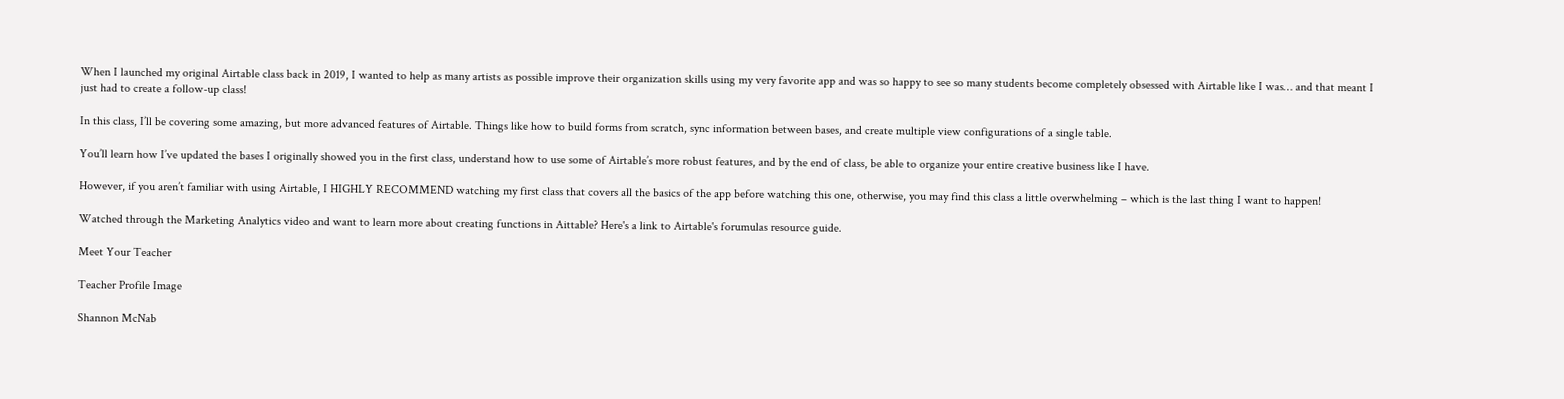When I launched my original Airtable class back in 2019, I wanted to help as many artists as possible improve their organization skills using my very favorite app and was so happy to see so many students become completely obsessed with Airtable like I was… and that meant I just had to create a follow-up class!

In this class, I’ll be covering some amazing, but more advanced features of Airtable. Things like how to build forms from scratch, sync information between bases, and create multiple view configurations of a single table.

You’ll learn how I’ve updated the bases I originally showed you in the first class, understand how to use some of Airtable’s more robust features, and by the end of class, be able to organize your entire creative business like I have.

However, if you aren’t familiar with using Airtable, I HIGHLY RECOMMEND watching my first class that covers all the basics of the app before watching this one, otherwise, you may find this class a little overwhelming – which is the last thing I want to happen!

Watched through the Marketing Analytics video and want to learn more about creating functions in Aittable? Here's a link to Airtable's forumulas resource guide.

Meet Your Teacher

Teacher Profile Image

Shannon McNab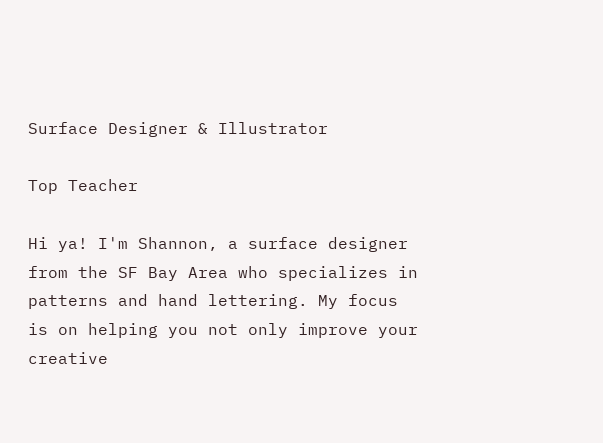Surface Designer & Illustrator

Top Teacher

Hi ya! I'm Shannon, a surface designer from the SF Bay Area who specializes in patterns and hand lettering. My focus is on helping you not only improve your creative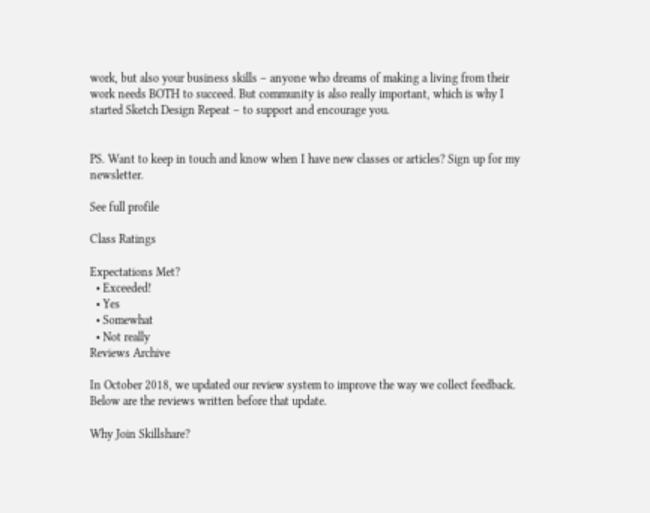work, but also your business skills – anyone who dreams of making a living from their work needs BOTH to succeed. But community is also really important, which is why I started Sketch Design Repeat – to support and encourage you.


PS. Want to keep in touch and know when I have new classes or articles? Sign up for my newsletter.

See full profile

Class Ratings

Expectations Met?
  • Exceeded!
  • Yes
  • Somewhat
  • Not really
Reviews Archive

In October 2018, we updated our review system to improve the way we collect feedback. Below are the reviews written before that update.

Why Join Skillshare?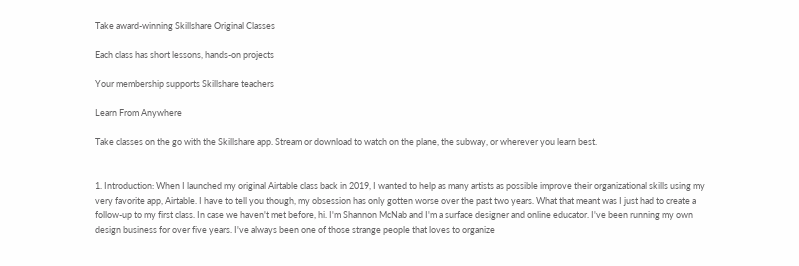Take award-winning Skillshare Original Classes

Each class has short lessons, hands-on projects

Your membership supports Skillshare teachers

Learn From Anywhere

Take classes on the go with the Skillshare app. Stream or download to watch on the plane, the subway, or wherever you learn best.


1. Introduction: When I launched my original Airtable class back in 2019, I wanted to help as many artists as possible improve their organizational skills using my very favorite app, Airtable. I have to tell you though, my obsession has only gotten worse over the past two years. What that meant was I just had to create a follow-up to my first class. In case we haven't met before, hi. I'm Shannon McNab and I'm a surface designer and online educator. I've been running my own design business for over five years. I've always been one of those strange people that loves to organize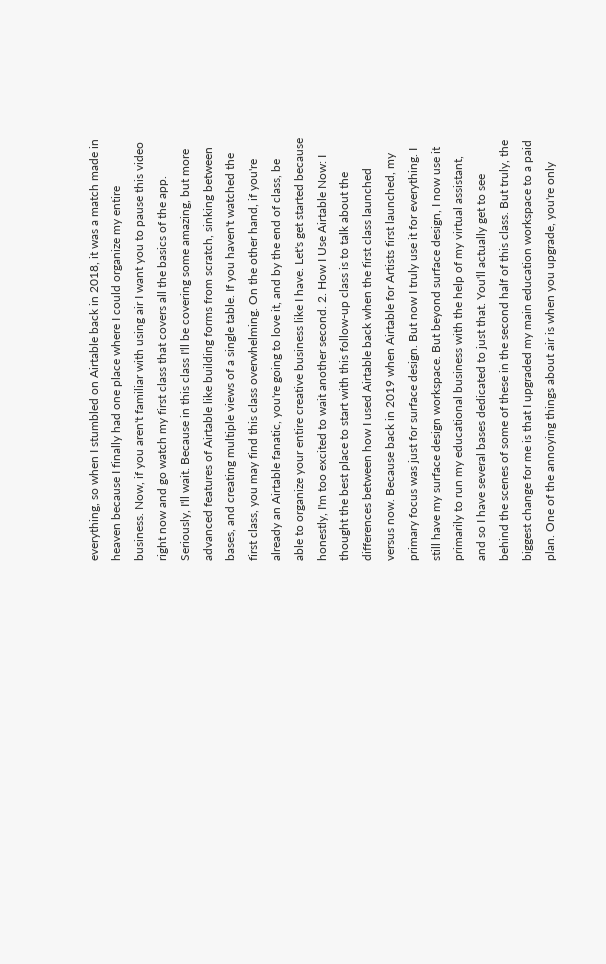everything, so when I stumbled on Airtable back in 2018, it was a match made in heaven because I finally had one place where I could organize my entire business. Now, if you aren't familiar with using air I want you to pause this video right now and go watch my first class that covers all the basics of the app. Seriously, I'll wait. Because in this class I'll be covering some amazing, but more advanced features of Airtable like building forms from scratch, sinking between bases, and creating multiple views of a single table. If you haven't watched the first class, you may find this class overwhelming. On the other hand, if you're already an Airtable fanatic, you're going to love it, and by the end of class, be able to organize your entire creative business like I have. Let's get started because honestly, I'm too excited to wait another second. 2. How I Use Airtable Now: I thought the best place to start with this follow-up class is to talk about the differences between how I used Airtable back when the first class launched versus now. Because back in 2019 when Airtable for Artists first launched, my primary focus was just for surface design. But now I truly use it for everything. I still have my surface design workspace. But beyond surface design, I now use it primarily to run my educational business with the help of my virtual assistant, and so I have several bases dedicated to just that. You'll actually get to see behind the scenes of some of these in the second half of this class. But truly, the biggest change for me is that I upgraded my main education workspace to a paid plan. One of the annoying things about air is when you upgrade, you're only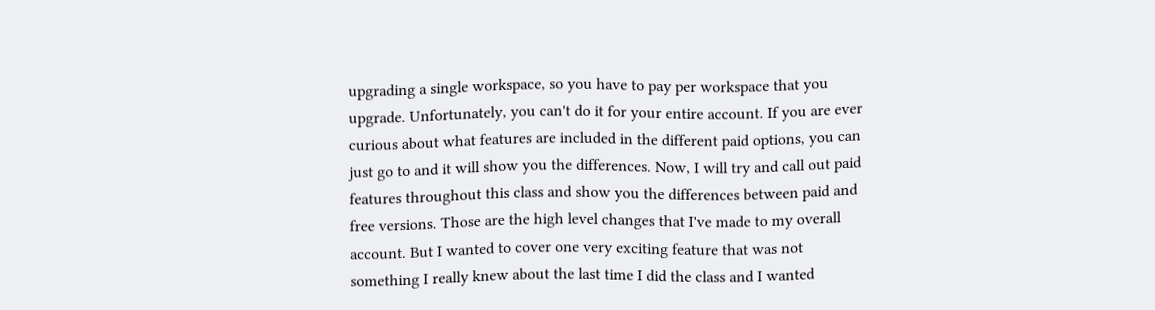upgrading a single workspace, so you have to pay per workspace that you upgrade. Unfortunately, you can't do it for your entire account. If you are ever curious about what features are included in the different paid options, you can just go to and it will show you the differences. Now, I will try and call out paid features throughout this class and show you the differences between paid and free versions. Those are the high level changes that I've made to my overall account. But I wanted to cover one very exciting feature that was not something I really knew about the last time I did the class and I wanted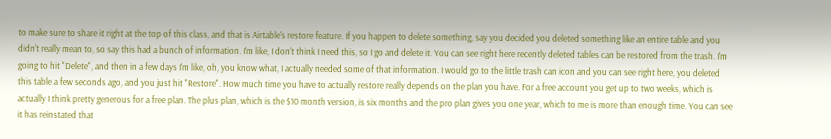to make sure to share it right at the top of this class, and that is Airtable's restore feature. If you happen to delete something, say you decided you deleted something like an entire table and you didn't really mean to, so say this had a bunch of information. I'm like, I don't think I need this, so I go and delete it. You can see right here recently deleted tables can be restored from the trash. I'm going to hit "Delete", and then in a few days I'm like, oh, you know what, I actually needed some of that information. I would go to the little trash can icon and you can see right here, you deleted this table a few seconds ago, and you just hit "Restore". How much time you have to actually restore really depends on the plan you have. For a free account you get up to two weeks, which is actually I think pretty generous for a free plan. The plus plan, which is the $10 month version, is six months and the pro plan gives you one year, which to me is more than enough time. You can see it has reinstated that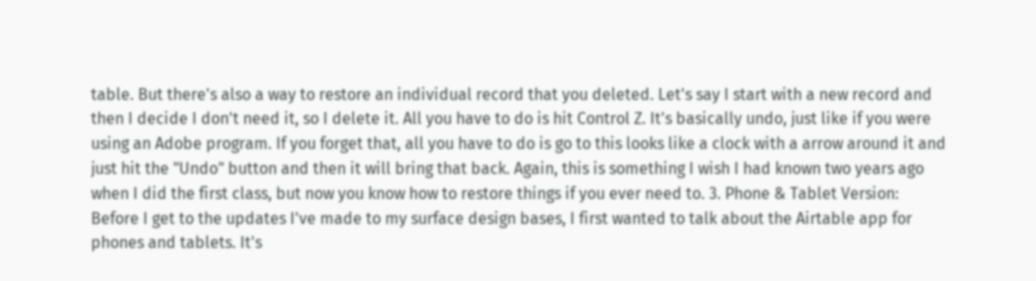table. But there's also a way to restore an individual record that you deleted. Let's say I start with a new record and then I decide I don't need it, so I delete it. All you have to do is hit Control Z. It's basically undo, just like if you were using an Adobe program. If you forget that, all you have to do is go to this looks like a clock with a arrow around it and just hit the "Undo" button and then it will bring that back. Again, this is something I wish I had known two years ago when I did the first class, but now you know how to restore things if you ever need to. 3. Phone & Tablet Version: Before I get to the updates I've made to my surface design bases, I first wanted to talk about the Airtable app for phones and tablets. It's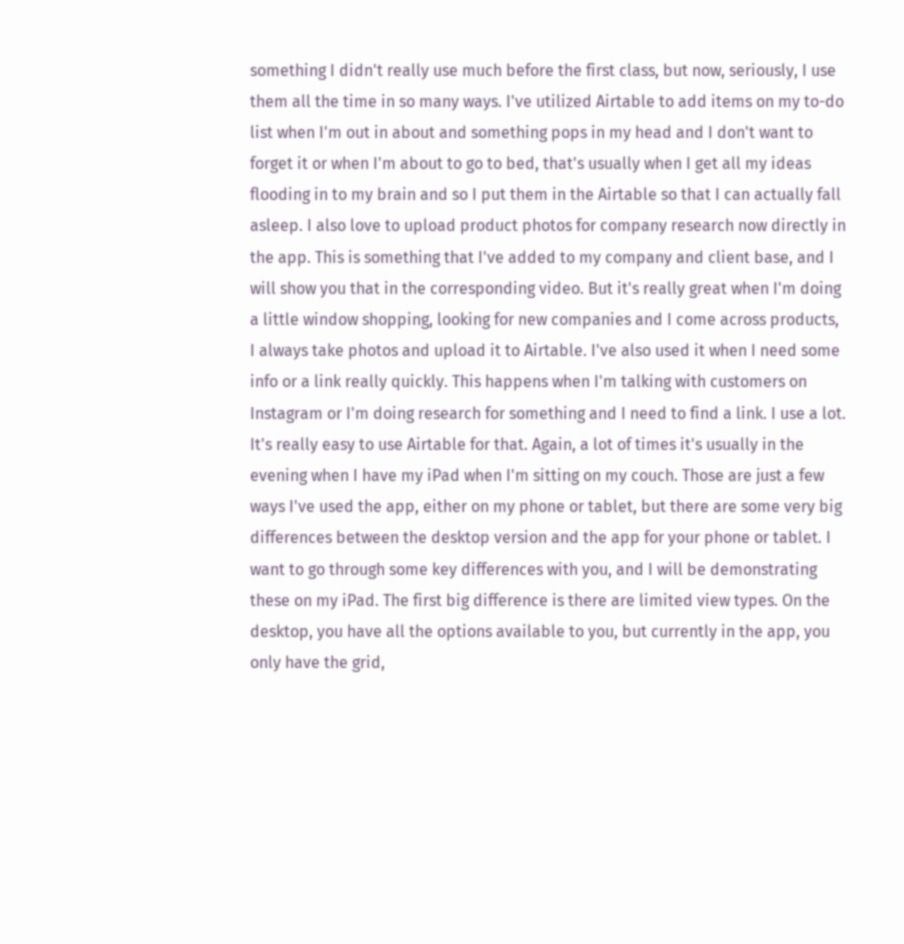something I didn't really use much before the first class, but now, seriously, I use them all the time in so many ways. I've utilized Airtable to add items on my to-do list when I'm out in about and something pops in my head and I don't want to forget it or when I'm about to go to bed, that's usually when I get all my ideas flooding in to my brain and so I put them in the Airtable so that I can actually fall asleep. I also love to upload product photos for company research now directly in the app. This is something that I've added to my company and client base, and I will show you that in the corresponding video. But it's really great when I'm doing a little window shopping, looking for new companies and I come across products, I always take photos and upload it to Airtable. I've also used it when I need some info or a link really quickly. This happens when I'm talking with customers on Instagram or I'm doing research for something and I need to find a link. I use a lot. It's really easy to use Airtable for that. Again, a lot of times it's usually in the evening when I have my iPad when I'm sitting on my couch. Those are just a few ways I've used the app, either on my phone or tablet, but there are some very big differences between the desktop version and the app for your phone or tablet. I want to go through some key differences with you, and I will be demonstrating these on my iPad. The first big difference is there are limited view types. On the desktop, you have all the options available to you, but currently in the app, you only have the grid,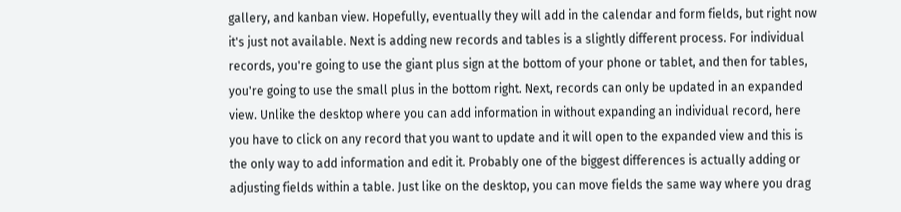gallery, and kanban view. Hopefully, eventually they will add in the calendar and form fields, but right now it's just not available. Next is adding new records and tables is a slightly different process. For individual records, you're going to use the giant plus sign at the bottom of your phone or tablet, and then for tables, you're going to use the small plus in the bottom right. Next, records can only be updated in an expanded view. Unlike the desktop where you can add information in without expanding an individual record, here you have to click on any record that you want to update and it will open to the expanded view and this is the only way to add information and edit it. Probably one of the biggest differences is actually adding or adjusting fields within a table. Just like on the desktop, you can move fields the same way where you drag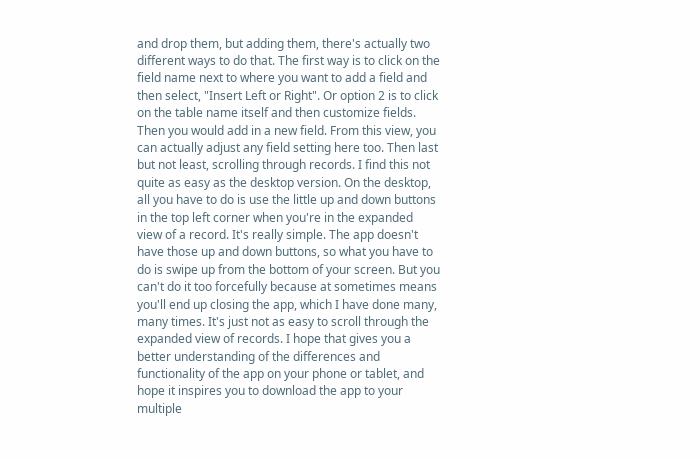and drop them, but adding them, there's actually two different ways to do that. The first way is to click on the field name next to where you want to add a field and then select, "Insert Left or Right". Or option 2 is to click on the table name itself and then customize fields. Then you would add in a new field. From this view, you can actually adjust any field setting here too. Then last but not least, scrolling through records. I find this not quite as easy as the desktop version. On the desktop, all you have to do is use the little up and down buttons in the top left corner when you're in the expanded view of a record. It's really simple. The app doesn't have those up and down buttons, so what you have to do is swipe up from the bottom of your screen. But you can't do it too forcefully because at sometimes means you'll end up closing the app, which I have done many, many times. It's just not as easy to scroll through the expanded view of records. I hope that gives you a better understanding of the differences and functionality of the app on your phone or tablet, and hope it inspires you to download the app to your multiple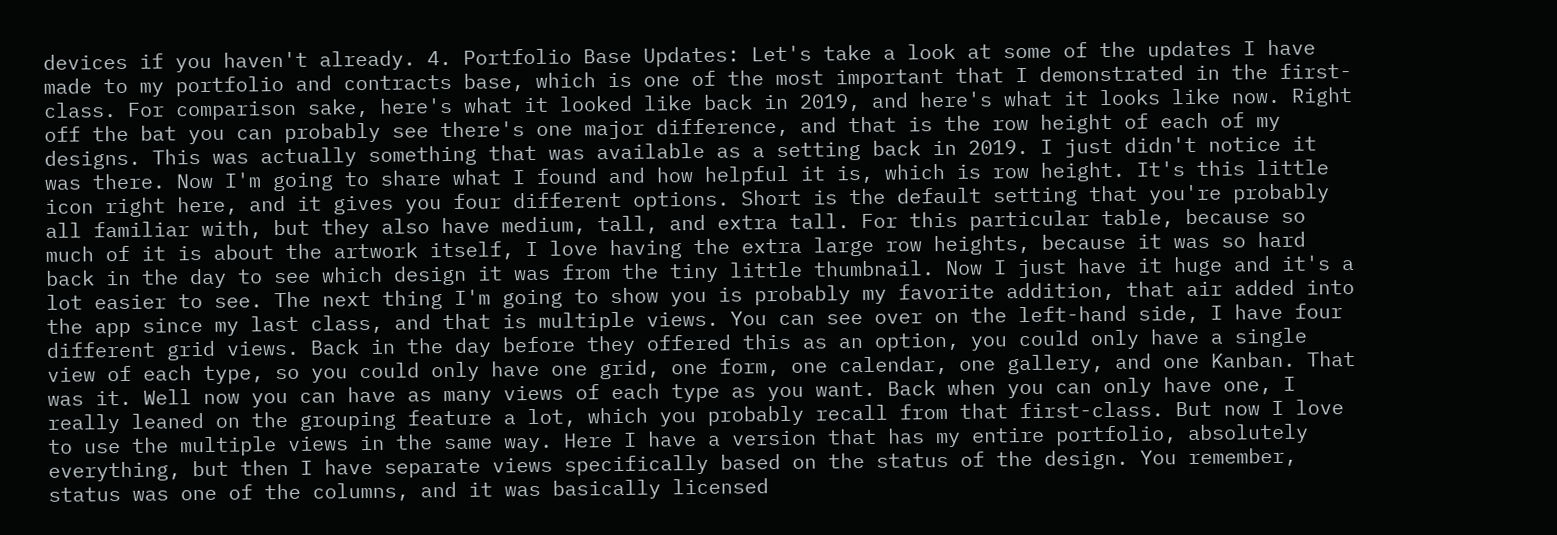devices if you haven't already. 4. Portfolio Base Updates: Let's take a look at some of the updates I have made to my portfolio and contracts base, which is one of the most important that I demonstrated in the first-class. For comparison sake, here's what it looked like back in 2019, and here's what it looks like now. Right off the bat you can probably see there's one major difference, and that is the row height of each of my designs. This was actually something that was available as a setting back in 2019. I just didn't notice it was there. Now I'm going to share what I found and how helpful it is, which is row height. It's this little icon right here, and it gives you four different options. Short is the default setting that you're probably all familiar with, but they also have medium, tall, and extra tall. For this particular table, because so much of it is about the artwork itself, I love having the extra large row heights, because it was so hard back in the day to see which design it was from the tiny little thumbnail. Now I just have it huge and it's a lot easier to see. The next thing I'm going to show you is probably my favorite addition, that air added into the app since my last class, and that is multiple views. You can see over on the left-hand side, I have four different grid views. Back in the day before they offered this as an option, you could only have a single view of each type, so you could only have one grid, one form, one calendar, one gallery, and one Kanban. That was it. Well now you can have as many views of each type as you want. Back when you can only have one, I really leaned on the grouping feature a lot, which you probably recall from that first-class. But now I love to use the multiple views in the same way. Here I have a version that has my entire portfolio, absolutely everything, but then I have separate views specifically based on the status of the design. You remember, status was one of the columns, and it was basically licensed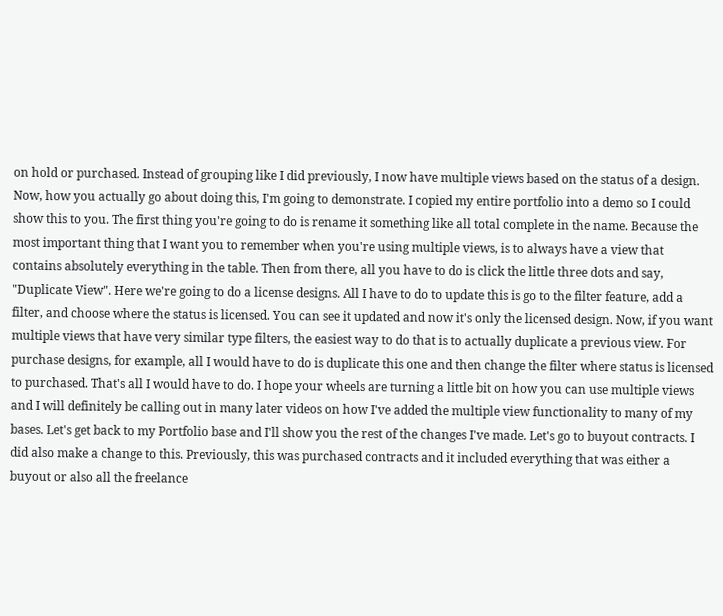on hold or purchased. Instead of grouping like I did previously, I now have multiple views based on the status of a design. Now, how you actually go about doing this, I'm going to demonstrate. I copied my entire portfolio into a demo so I could show this to you. The first thing you're going to do is rename it something like all total complete in the name. Because the most important thing that I want you to remember when you're using multiple views, is to always have a view that contains absolutely everything in the table. Then from there, all you have to do is click the little three dots and say, "Duplicate View". Here we're going to do a license designs. All I have to do to update this is go to the filter feature, add a filter, and choose where the status is licensed. You can see it updated and now it's only the licensed design. Now, if you want multiple views that have very similar type filters, the easiest way to do that is to actually duplicate a previous view. For purchase designs, for example, all I would have to do is duplicate this one and then change the filter where status is licensed to purchased. That's all I would have to do. I hope your wheels are turning a little bit on how you can use multiple views and I will definitely be calling out in many later videos on how I've added the multiple view functionality to many of my bases. Let's get back to my Portfolio base and I'll show you the rest of the changes I've made. Let's go to buyout contracts. I did also make a change to this. Previously, this was purchased contracts and it included everything that was either a buyout or also all the freelance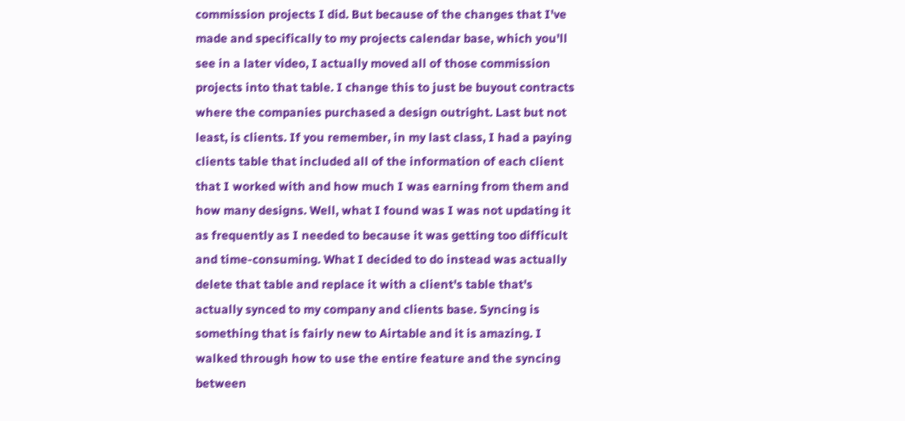commission projects I did. But because of the changes that I've made and specifically to my projects calendar base, which you'll see in a later video, I actually moved all of those commission projects into that table. I change this to just be buyout contracts where the companies purchased a design outright. Last but not least, is clients. If you remember, in my last class, I had a paying clients table that included all of the information of each client that I worked with and how much I was earning from them and how many designs. Well, what I found was I was not updating it as frequently as I needed to because it was getting too difficult and time-consuming. What I decided to do instead was actually delete that table and replace it with a client's table that's actually synced to my company and clients base. Syncing is something that is fairly new to Airtable and it is amazing. I walked through how to use the entire feature and the syncing between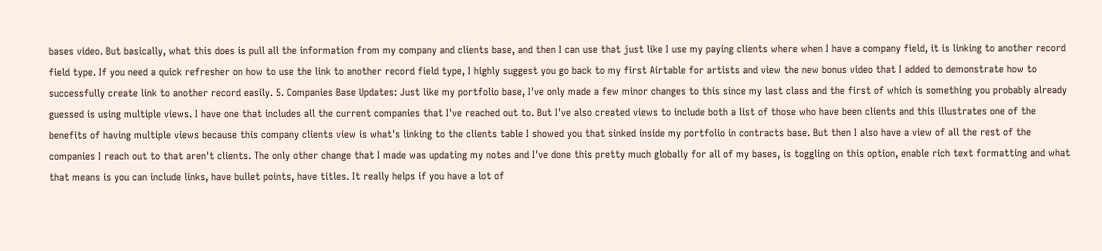bases video. But basically, what this does is pull all the information from my company and clients base, and then I can use that just like I use my paying clients where when I have a company field, it is linking to another record field type. If you need a quick refresher on how to use the link to another record field type, I highly suggest you go back to my first Airtable for artists and view the new bonus video that I added to demonstrate how to successfully create link to another record easily. 5. Companies Base Updates: Just like my portfolio base, I've only made a few minor changes to this since my last class and the first of which is something you probably already guessed is using multiple views. I have one that includes all the current companies that I've reached out to. But I've also created views to include both a list of those who have been clients and this illustrates one of the benefits of having multiple views because this company clients view is what's linking to the clients table I showed you that sinked inside my portfolio in contracts base. But then I also have a view of all the rest of the companies I reach out to that aren't clients. The only other change that I made was updating my notes and I've done this pretty much globally for all of my bases, is toggling on this option, enable rich text formatting and what that means is you can include links, have bullet points, have titles. It really helps if you have a lot of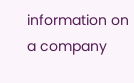information on a company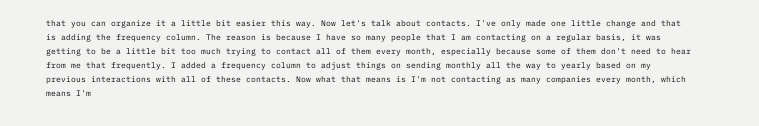that you can organize it a little bit easier this way. Now let's talk about contacts. I've only made one little change and that is adding the frequency column. The reason is because I have so many people that I am contacting on a regular basis, it was getting to be a little bit too much trying to contact all of them every month, especially because some of them don't need to hear from me that frequently. I added a frequency column to adjust things on sending monthly all the way to yearly based on my previous interactions with all of these contacts. Now what that means is I'm not contacting as many companies every month, which means I'm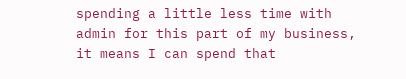spending a little less time with admin for this part of my business, it means I can spend that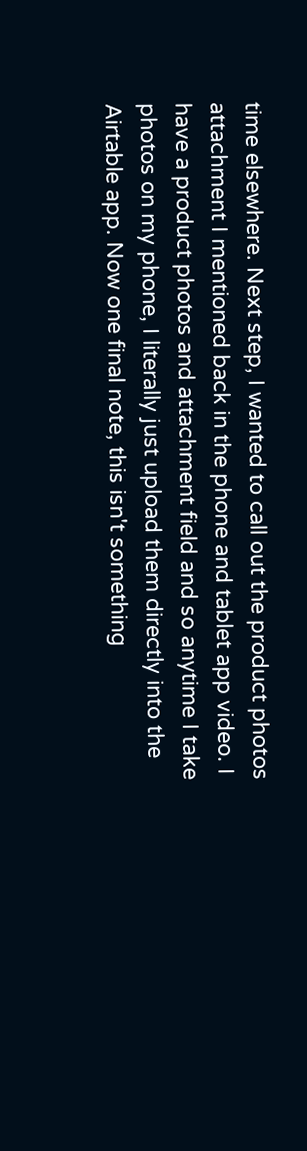time elsewhere. Next step, I wanted to call out the product photos attachment I mentioned back in the phone and tablet app video. I have a product photos and attachment field and so anytime I take photos on my phone, I literally just upload them directly into the Airtable app. Now one final note, this isn't something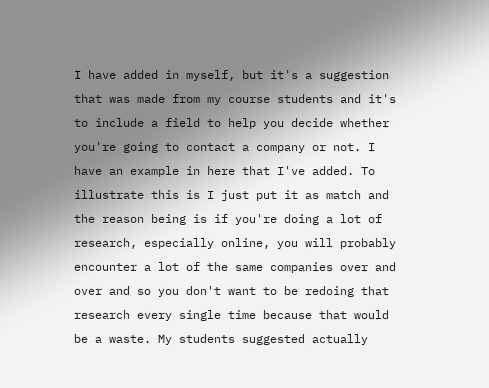I have added in myself, but it's a suggestion that was made from my course students and it's to include a field to help you decide whether you're going to contact a company or not. I have an example in here that I've added. To illustrate this is I just put it as match and the reason being is if you're doing a lot of research, especially online, you will probably encounter a lot of the same companies over and over and so you don't want to be redoing that research every single time because that would be a waste. My students suggested actually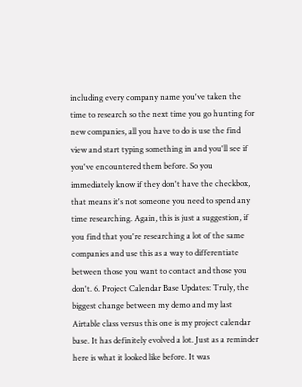including every company name you've taken the time to research so the next time you go hunting for new companies, all you have to do is use the find view and start typing something in and you'll see if you've encountered them before. So you immediately know if they don't have the checkbox, that means it's not someone you need to spend any time researching. Again, this is just a suggestion, if you find that you're researching a lot of the same companies and use this as a way to differentiate between those you want to contact and those you don't. 6. Project Calendar Base Updates: Truly, the biggest change between my demo and my last Airtable class versus this one is my project calendar base. It has definitely evolved a lot. Just as a reminder here is what it looked like before. It was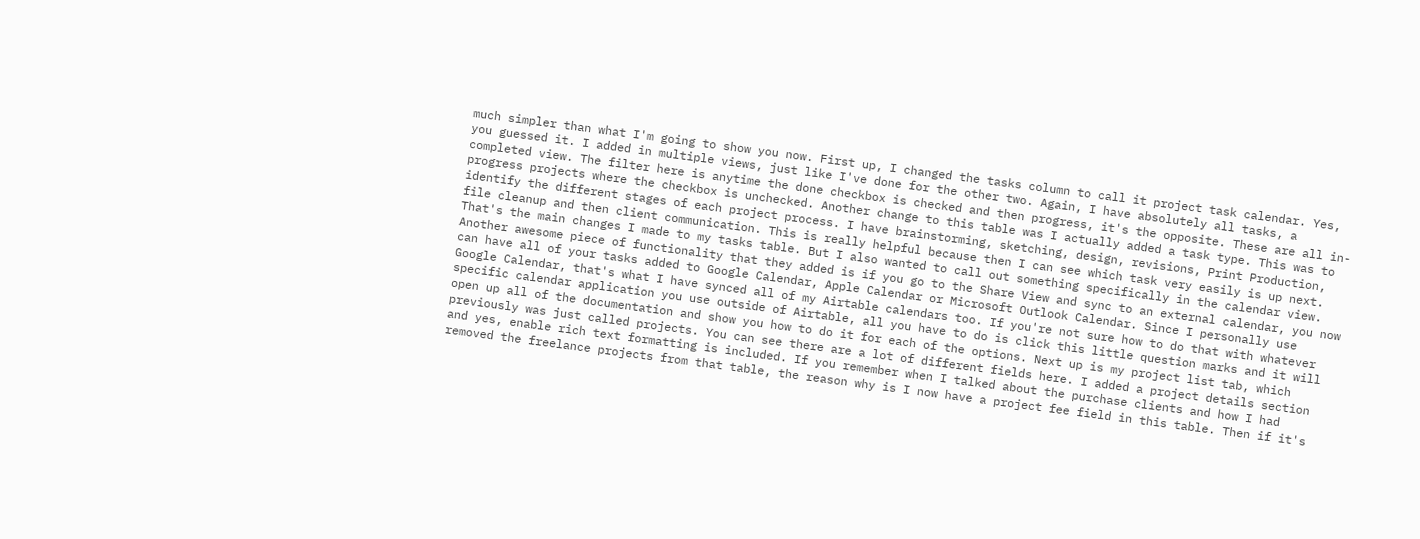much simpler than what I'm going to show you now. First up, I changed the tasks column to call it project task calendar. Yes, you guessed it. I added in multiple views, just like I've done for the other two. Again, I have absolutely all tasks, a completed view. The filter here is anytime the done checkbox is checked and then progress, it's the opposite. These are all in-progress projects where the checkbox is unchecked. Another change to this table was I actually added a task type. This was to identify the different stages of each project process. I have brainstorming, sketching, design, revisions, Print Production, file cleanup and then client communication. This is really helpful because then I can see which task very easily is up next. That's the main changes I made to my tasks table. But I also wanted to call out something specifically in the calendar view. Another awesome piece of functionality that they added is if you go to the Share View and sync to an external calendar, you now can have all of your tasks added to Google Calendar, Apple Calendar or Microsoft Outlook Calendar. Since I personally use Google Calendar, that's what I have synced all of my Airtable calendars too. If you're not sure how to do that with whatever specific calendar application you use outside of Airtable, all you have to do is click this little question marks and it will open up all of the documentation and show you how to do it for each of the options. Next up is my project list tab, which previously was just called projects. You can see there are a lot of different fields here. I added a project details section and yes, enable rich text formatting is included. If you remember when I talked about the purchase clients and how I had removed the freelance projects from that table, the reason why is I now have a project fee field in this table. Then if it's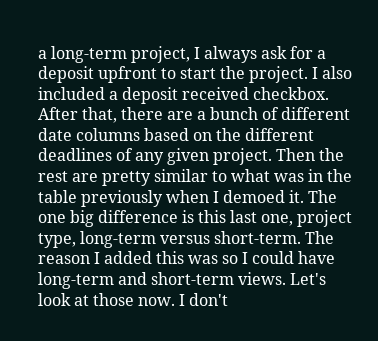a long-term project, I always ask for a deposit upfront to start the project. I also included a deposit received checkbox. After that, there are a bunch of different date columns based on the different deadlines of any given project. Then the rest are pretty similar to what was in the table previously when I demoed it. The one big difference is this last one, project type, long-term versus short-term. The reason I added this was so I could have long-term and short-term views. Let's look at those now. I don't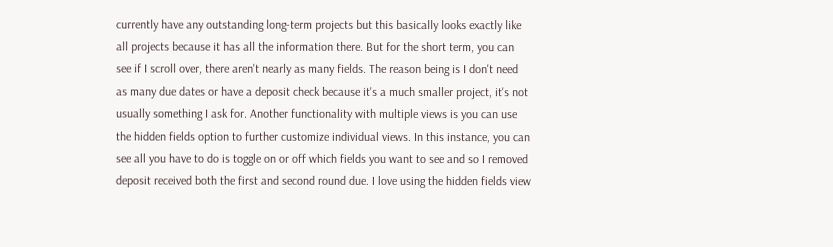currently have any outstanding long-term projects but this basically looks exactly like all projects because it has all the information there. But for the short term, you can see if I scroll over, there aren't nearly as many fields. The reason being is I don't need as many due dates or have a deposit check because it's a much smaller project, it's not usually something I ask for. Another functionality with multiple views is you can use the hidden fields option to further customize individual views. In this instance, you can see all you have to do is toggle on or off which fields you want to see and so I removed deposit received both the first and second round due. I love using the hidden fields view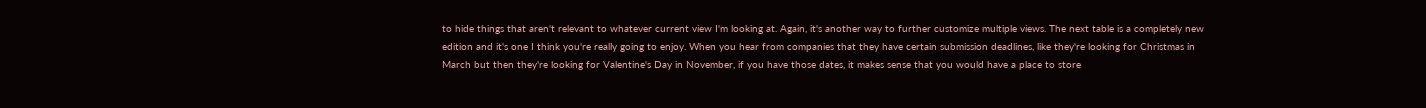to hide things that aren't relevant to whatever current view I'm looking at. Again, it's another way to further customize multiple views. The next table is a completely new edition and it's one I think you're really going to enjoy. When you hear from companies that they have certain submission deadlines, like they're looking for Christmas in March but then they're looking for Valentine's Day in November, if you have those dates, it makes sense that you would have a place to store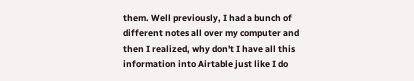them. Well previously, I had a bunch of different notes all over my computer and then I realized, why don't I have all this information into Airtable just like I do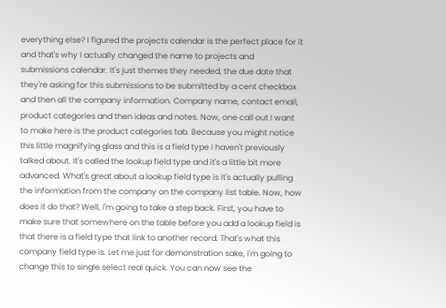everything else? I figured the projects calendar is the perfect place for it and that's why I actually changed the name to projects and submissions calendar. It's just themes they needed, the due date that they're asking for this submissions to be submitted by a cent checkbox and then all the company information. Company name, contact email, product categories and then ideas and notes. Now, one call out I want to make here is the product categories tab. Because you might notice this little magnifying glass and this is a field type I haven't previously talked about. It's called the lookup field type and it's a little bit more advanced. What's great about a lookup field type is it's actually pulling the information from the company on the company list table. Now, how does it do that? Well, I'm going to take a step back. First, you have to make sure that somewhere on the table before you add a lookup field is that there is a field type that link to another record. That's what this company field type is. Let me just for demonstration sake, I'm going to change this to single select real quick. You can now see the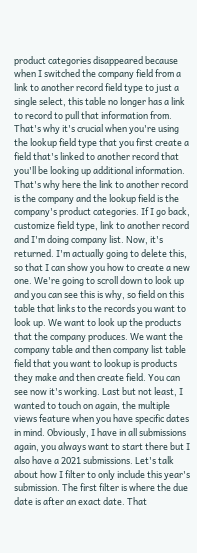product categories disappeared because when I switched the company field from a link to another record field type to just a single select, this table no longer has a link to record to pull that information from. That's why it's crucial when you're using the lookup field type that you first create a field that's linked to another record that you'll be looking up additional information. That's why here the link to another record is the company and the lookup field is the company's product categories. If I go back, customize field type, link to another record and I'm doing company list. Now, it's returned. I'm actually going to delete this, so that I can show you how to create a new one. We're going to scroll down to look up and you can see this is why, so field on this table that links to the records you want to look up. We want to look up the products that the company produces. We want the company table and then company list table field that you want to lookup is products they make and then create field. You can see now it's working. Last but not least, I wanted to touch on again, the multiple views feature when you have specific dates in mind. Obviously, I have in all submissions again, you always want to start there but I also have a 2021 submissions. Let's talk about how I filter to only include this year's submission. The first filter is where the due date is after an exact date. That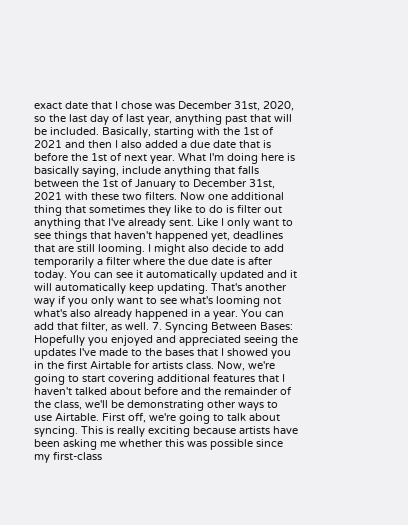exact date that I chose was December 31st, 2020, so the last day of last year, anything past that will be included. Basically, starting with the 1st of 2021 and then I also added a due date that is before the 1st of next year. What I'm doing here is basically saying, include anything that falls between the 1st of January to December 31st, 2021 with these two filters. Now one additional thing that sometimes they like to do is filter out anything that I've already sent. Like I only want to see things that haven't happened yet, deadlines that are still looming. I might also decide to add temporarily a filter where the due date is after today. You can see it automatically updated and it will automatically keep updating. That's another way if you only want to see what's looming not what's also already happened in a year. You can add that filter, as well. 7. Syncing Between Bases: Hopefully you enjoyed and appreciated seeing the updates I've made to the bases that I showed you in the first Airtable for artists class. Now, we're going to start covering additional features that I haven't talked about before and the remainder of the class, we'll be demonstrating other ways to use Airtable. First off, we're going to talk about syncing. This is really exciting because artists have been asking me whether this was possible since my first-class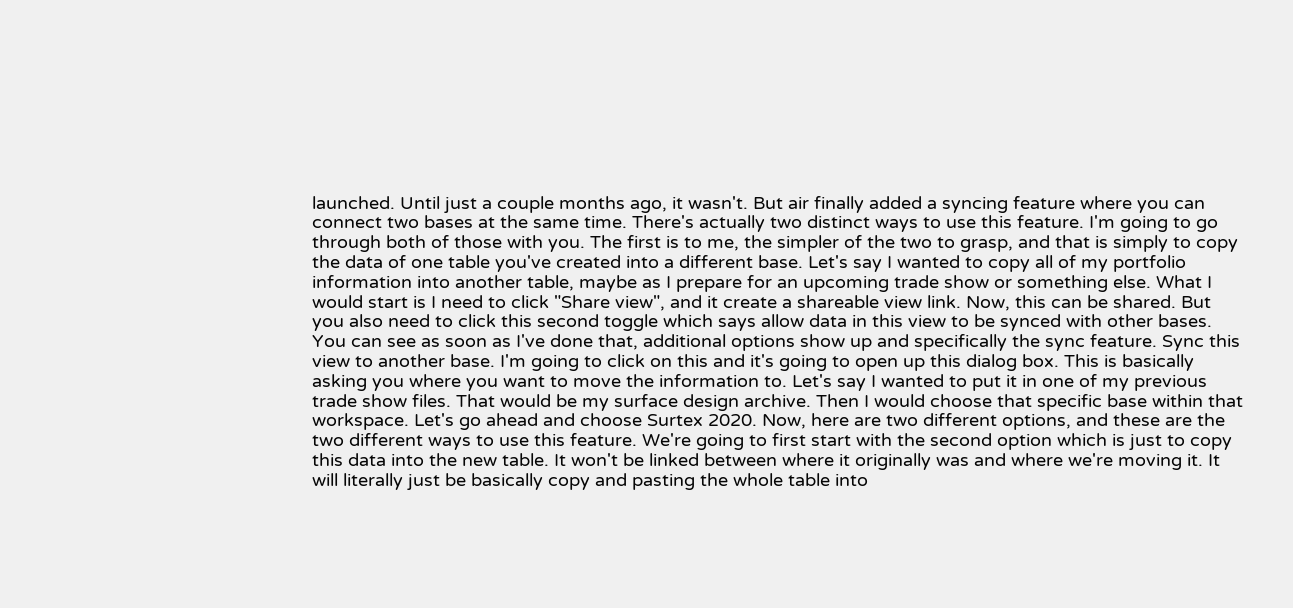launched. Until just a couple months ago, it wasn't. But air finally added a syncing feature where you can connect two bases at the same time. There's actually two distinct ways to use this feature. I'm going to go through both of those with you. The first is to me, the simpler of the two to grasp, and that is simply to copy the data of one table you've created into a different base. Let's say I wanted to copy all of my portfolio information into another table, maybe as I prepare for an upcoming trade show or something else. What I would start is I need to click "Share view", and it create a shareable view link. Now, this can be shared. But you also need to click this second toggle which says allow data in this view to be synced with other bases. You can see as soon as I've done that, additional options show up and specifically the sync feature. Sync this view to another base. I'm going to click on this and it's going to open up this dialog box. This is basically asking you where you want to move the information to. Let's say I wanted to put it in one of my previous trade show files. That would be my surface design archive. Then I would choose that specific base within that workspace. Let's go ahead and choose Surtex 2020. Now, here are two different options, and these are the two different ways to use this feature. We're going to first start with the second option which is just to copy this data into the new table. It won't be linked between where it originally was and where we're moving it. It will literally just be basically copy and pasting the whole table into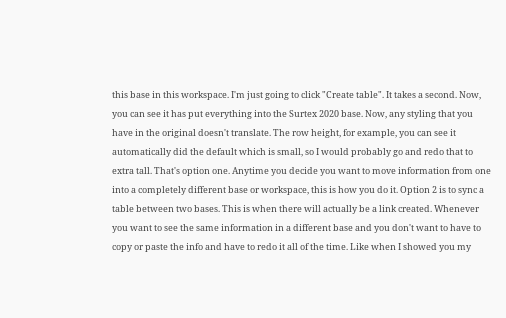this base in this workspace. I'm just going to click "Create table". It takes a second. Now, you can see it has put everything into the Surtex 2020 base. Now, any styling that you have in the original doesn't translate. The row height, for example, you can see it automatically did the default which is small, so I would probably go and redo that to extra tall. That's option one. Anytime you decide you want to move information from one into a completely different base or workspace, this is how you do it. Option 2 is to sync a table between two bases. This is when there will actually be a link created. Whenever you want to see the same information in a different base and you don't want to have to copy or paste the info and have to redo it all of the time. Like when I showed you my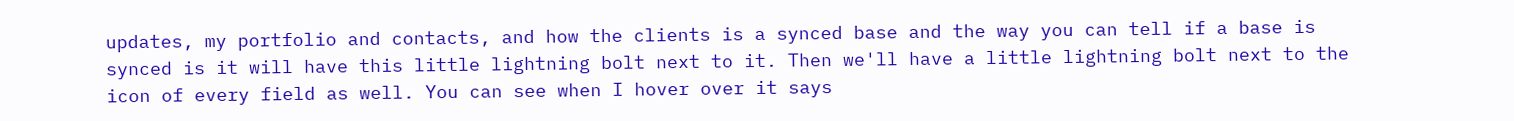updates, my portfolio and contacts, and how the clients is a synced base and the way you can tell if a base is synced is it will have this little lightning bolt next to it. Then we'll have a little lightning bolt next to the icon of every field as well. You can see when I hover over it says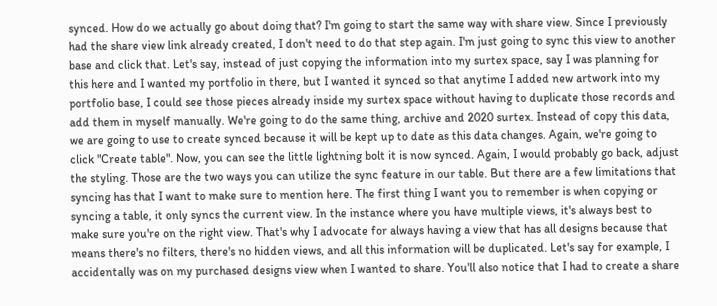synced. How do we actually go about doing that? I'm going to start the same way with share view. Since I previously had the share view link already created, I don't need to do that step again. I'm just going to sync this view to another base and click that. Let's say, instead of just copying the information into my surtex space, say I was planning for this here and I wanted my portfolio in there, but I wanted it synced so that anytime I added new artwork into my portfolio base, I could see those pieces already inside my surtex space without having to duplicate those records and add them in myself manually. We're going to do the same thing, archive and 2020 surtex. Instead of copy this data, we are going to use to create synced because it will be kept up to date as this data changes. Again, we're going to click "Create table". Now, you can see the little lightning bolt it is now synced. Again, I would probably go back, adjust the styling. Those are the two ways you can utilize the sync feature in our table. But there are a few limitations that syncing has that I want to make sure to mention here. The first thing I want you to remember is when copying or syncing a table, it only syncs the current view. In the instance where you have multiple views, it's always best to make sure you're on the right view. That's why I advocate for always having a view that has all designs because that means there's no filters, there's no hidden views, and all this information will be duplicated. Let's say for example, I accidentally was on my purchased designs view when I wanted to share. You'll also notice that I had to create a share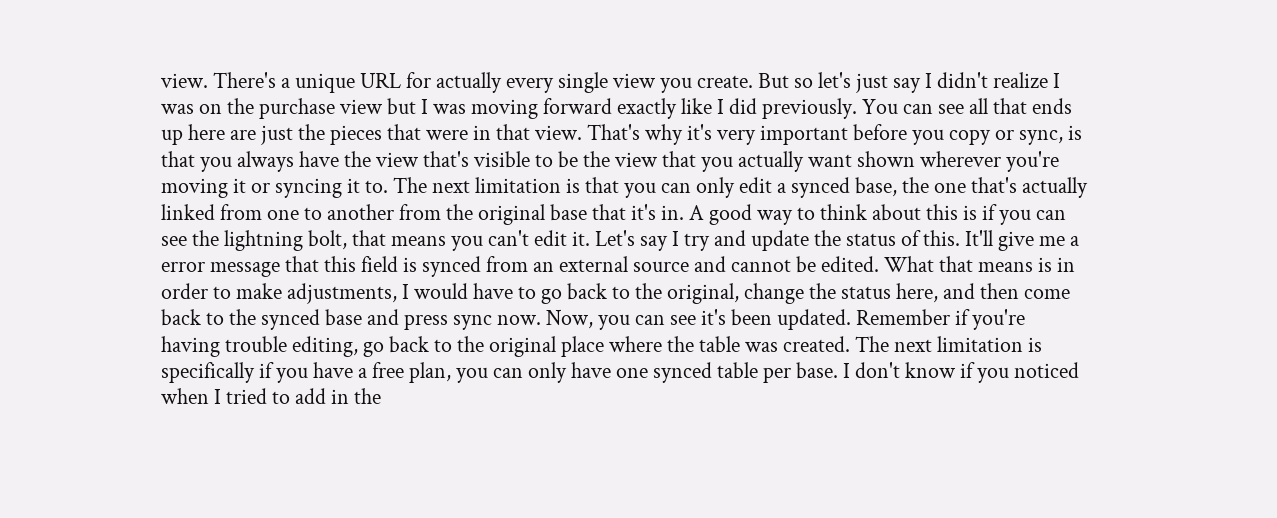view. There's a unique URL for actually every single view you create. But so let's just say I didn't realize I was on the purchase view but I was moving forward exactly like I did previously. You can see all that ends up here are just the pieces that were in that view. That's why it's very important before you copy or sync, is that you always have the view that's visible to be the view that you actually want shown wherever you're moving it or syncing it to. The next limitation is that you can only edit a synced base, the one that's actually linked from one to another from the original base that it's in. A good way to think about this is if you can see the lightning bolt, that means you can't edit it. Let's say I try and update the status of this. It'll give me a error message that this field is synced from an external source and cannot be edited. What that means is in order to make adjustments, I would have to go back to the original, change the status here, and then come back to the synced base and press sync now. Now, you can see it's been updated. Remember if you're having trouble editing, go back to the original place where the table was created. The next limitation is specifically if you have a free plan, you can only have one synced table per base. I don't know if you noticed when I tried to add in the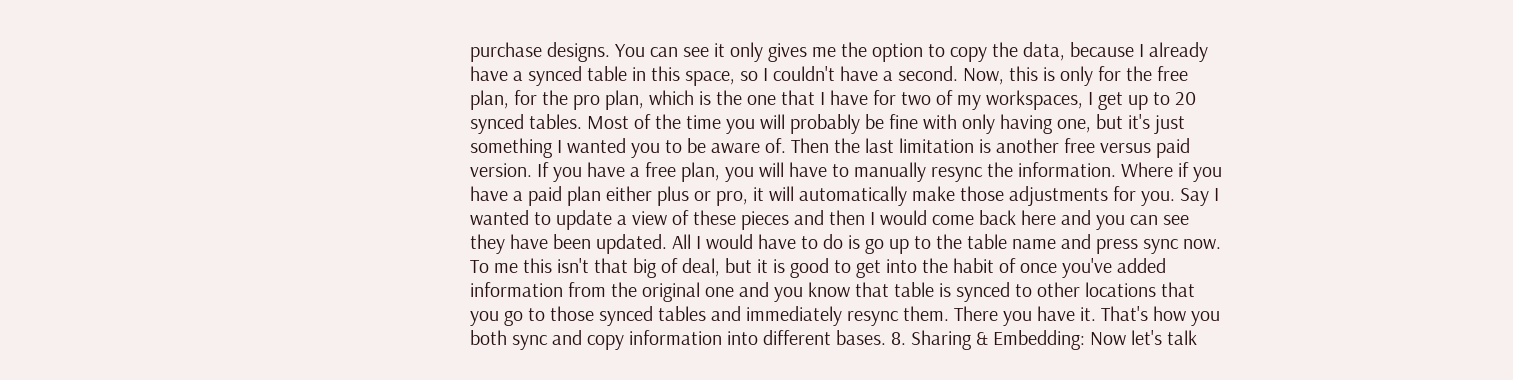purchase designs. You can see it only gives me the option to copy the data, because I already have a synced table in this space, so I couldn't have a second. Now, this is only for the free plan, for the pro plan, which is the one that I have for two of my workspaces, I get up to 20 synced tables. Most of the time you will probably be fine with only having one, but it's just something I wanted you to be aware of. Then the last limitation is another free versus paid version. If you have a free plan, you will have to manually resync the information. Where if you have a paid plan either plus or pro, it will automatically make those adjustments for you. Say I wanted to update a view of these pieces and then I would come back here and you can see they have been updated. All I would have to do is go up to the table name and press sync now. To me this isn't that big of deal, but it is good to get into the habit of once you've added information from the original one and you know that table is synced to other locations that you go to those synced tables and immediately resync them. There you have it. That's how you both sync and copy information into different bases. 8. Sharing & Embedding: Now let's talk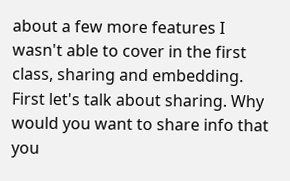about a few more features I wasn't able to cover in the first class, sharing and embedding. First let's talk about sharing. Why would you want to share info that you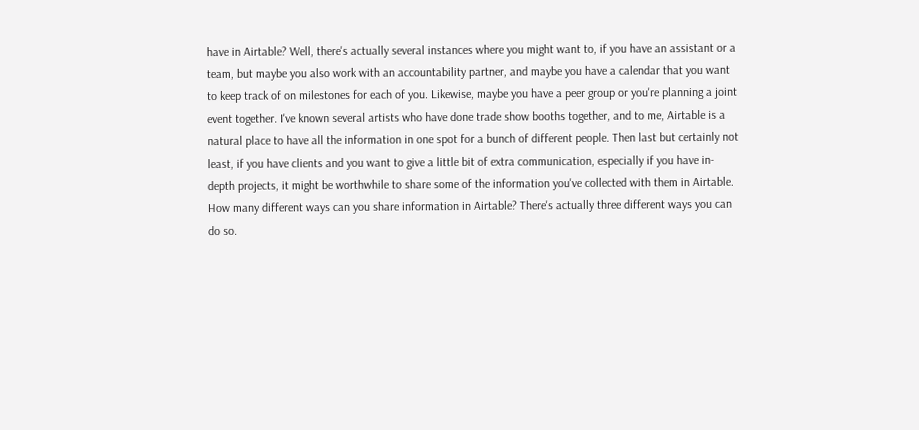have in Airtable? Well, there's actually several instances where you might want to, if you have an assistant or a team, but maybe you also work with an accountability partner, and maybe you have a calendar that you want to keep track of on milestones for each of you. Likewise, maybe you have a peer group or you're planning a joint event together. I've known several artists who have done trade show booths together, and to me, Airtable is a natural place to have all the information in one spot for a bunch of different people. Then last but certainly not least, if you have clients and you want to give a little bit of extra communication, especially if you have in-depth projects, it might be worthwhile to share some of the information you've collected with them in Airtable. How many different ways can you share information in Airtable? There's actually three different ways you can do so.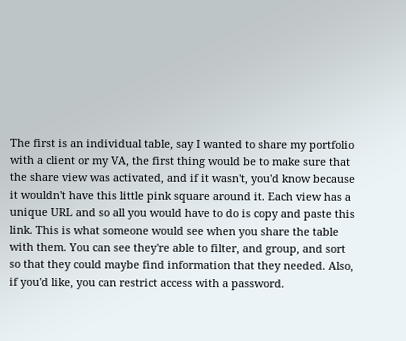The first is an individual table, say I wanted to share my portfolio with a client or my VA, the first thing would be to make sure that the share view was activated, and if it wasn't, you'd know because it wouldn't have this little pink square around it. Each view has a unique URL and so all you would have to do is copy and paste this link. This is what someone would see when you share the table with them. You can see they're able to filter, and group, and sort so that they could maybe find information that they needed. Also, if you'd like, you can restrict access with a password.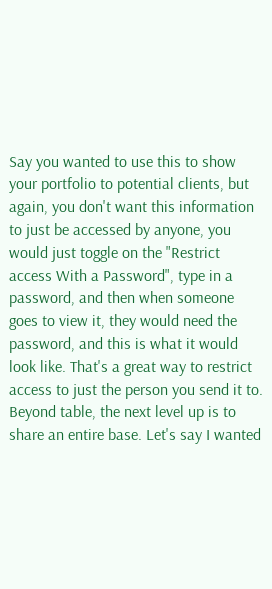Say you wanted to use this to show your portfolio to potential clients, but again, you don't want this information to just be accessed by anyone, you would just toggle on the "Restrict access With a Password", type in a password, and then when someone goes to view it, they would need the password, and this is what it would look like. That's a great way to restrict access to just the person you send it to. Beyond table, the next level up is to share an entire base. Let's say I wanted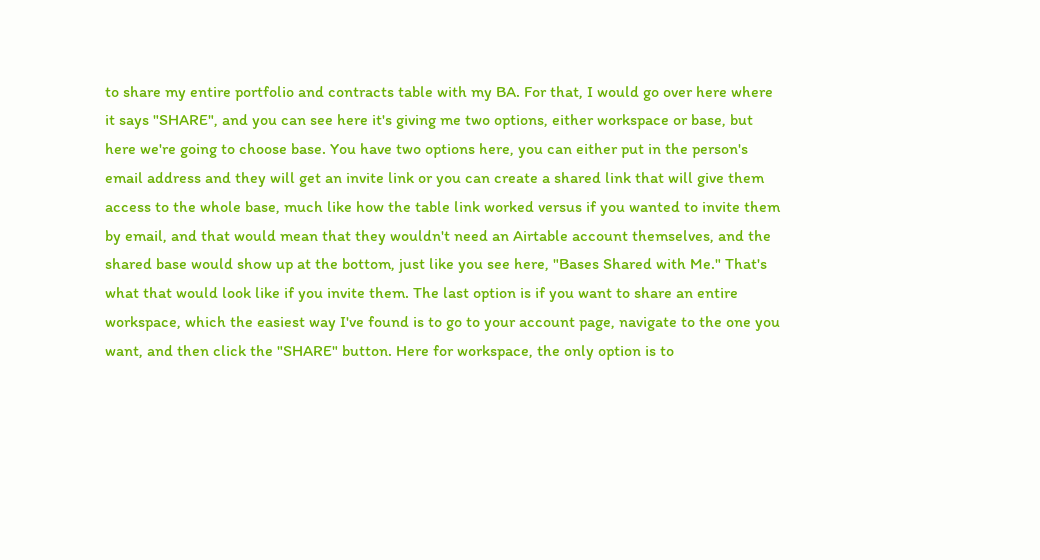to share my entire portfolio and contracts table with my BA. For that, I would go over here where it says "SHARE", and you can see here it's giving me two options, either workspace or base, but here we're going to choose base. You have two options here, you can either put in the person's email address and they will get an invite link or you can create a shared link that will give them access to the whole base, much like how the table link worked versus if you wanted to invite them by email, and that would mean that they wouldn't need an Airtable account themselves, and the shared base would show up at the bottom, just like you see here, "Bases Shared with Me." That's what that would look like if you invite them. The last option is if you want to share an entire workspace, which the easiest way I've found is to go to your account page, navigate to the one you want, and then click the "SHARE" button. Here for workspace, the only option is to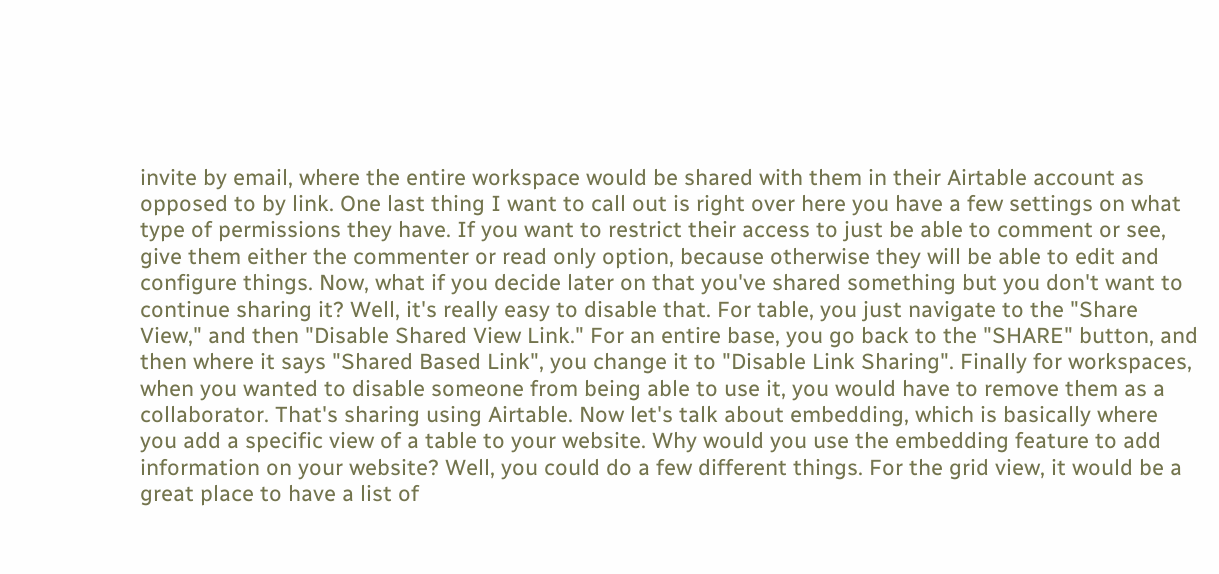invite by email, where the entire workspace would be shared with them in their Airtable account as opposed to by link. One last thing I want to call out is right over here you have a few settings on what type of permissions they have. If you want to restrict their access to just be able to comment or see, give them either the commenter or read only option, because otherwise they will be able to edit and configure things. Now, what if you decide later on that you've shared something but you don't want to continue sharing it? Well, it's really easy to disable that. For table, you just navigate to the "Share View," and then "Disable Shared View Link." For an entire base, you go back to the "SHARE" button, and then where it says "Shared Based Link", you change it to "Disable Link Sharing". Finally for workspaces, when you wanted to disable someone from being able to use it, you would have to remove them as a collaborator. That's sharing using Airtable. Now let's talk about embedding, which is basically where you add a specific view of a table to your website. Why would you use the embedding feature to add information on your website? Well, you could do a few different things. For the grid view, it would be a great place to have a list of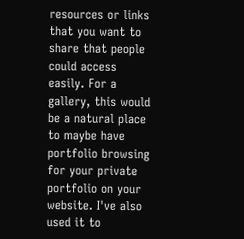resources or links that you want to share that people could access easily. For a gallery, this would be a natural place to maybe have portfolio browsing for your private portfolio on your website. I've also used it to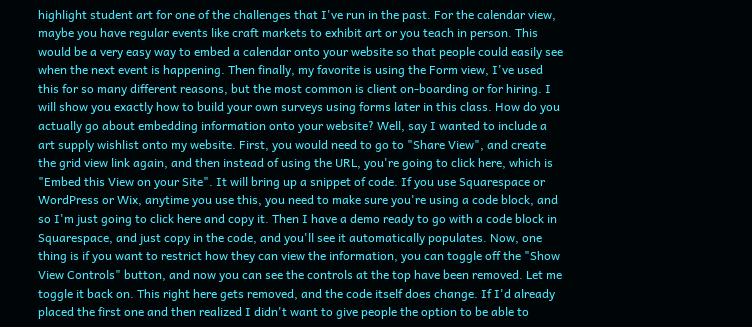highlight student art for one of the challenges that I've run in the past. For the calendar view, maybe you have regular events like craft markets to exhibit art or you teach in person. This would be a very easy way to embed a calendar onto your website so that people could easily see when the next event is happening. Then finally, my favorite is using the Form view, I've used this for so many different reasons, but the most common is client on-boarding or for hiring. I will show you exactly how to build your own surveys using forms later in this class. How do you actually go about embedding information onto your website? Well, say I wanted to include a art supply wishlist onto my website. First, you would need to go to "Share View", and create the grid view link again, and then instead of using the URL, you're going to click here, which is "Embed this View on your Site". It will bring up a snippet of code. If you use Squarespace or WordPress or Wix, anytime you use this, you need to make sure you're using a code block, and so I'm just going to click here and copy it. Then I have a demo ready to go with a code block in Squarespace, and just copy in the code, and you'll see it automatically populates. Now, one thing is if you want to restrict how they can view the information, you can toggle off the "Show View Controls" button, and now you can see the controls at the top have been removed. Let me toggle it back on. This right here gets removed, and the code itself does change. If I'd already placed the first one and then realized I didn't want to give people the option to be able to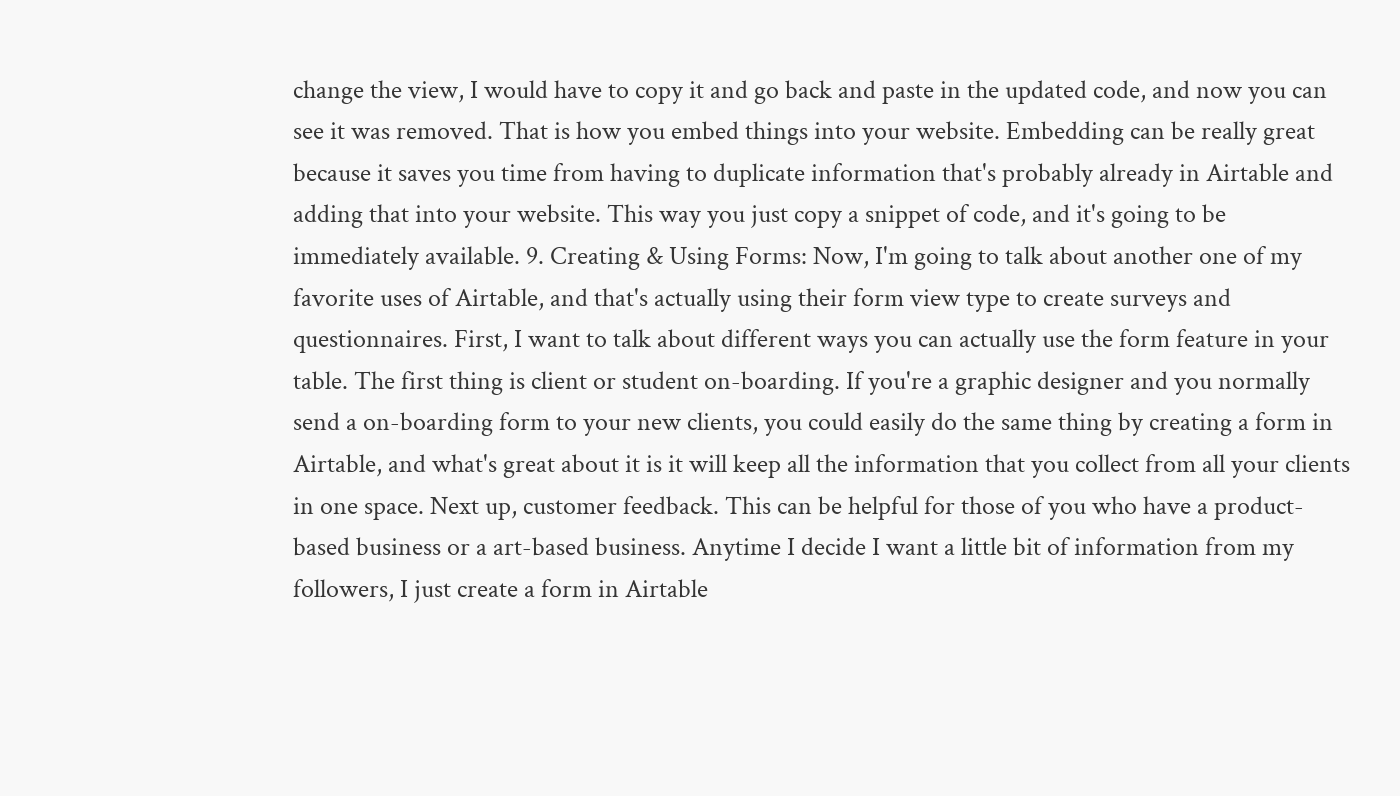change the view, I would have to copy it and go back and paste in the updated code, and now you can see it was removed. That is how you embed things into your website. Embedding can be really great because it saves you time from having to duplicate information that's probably already in Airtable and adding that into your website. This way you just copy a snippet of code, and it's going to be immediately available. 9. Creating & Using Forms: Now, I'm going to talk about another one of my favorite uses of Airtable, and that's actually using their form view type to create surveys and questionnaires. First, I want to talk about different ways you can actually use the form feature in your table. The first thing is client or student on-boarding. If you're a graphic designer and you normally send a on-boarding form to your new clients, you could easily do the same thing by creating a form in Airtable, and what's great about it is it will keep all the information that you collect from all your clients in one space. Next up, customer feedback. This can be helpful for those of you who have a product-based business or a art-based business. Anytime I decide I want a little bit of information from my followers, I just create a form in Airtable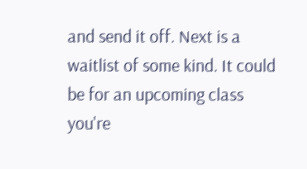and send it off. Next is a waitlist of some kind. It could be for an upcoming class you're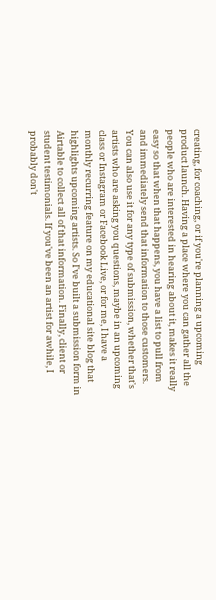creating, for coaching, or if you're planning a upcoming product launch. Having a place where you can gather all the people who are interested in hearing about it, makes it really easy so that when that happens, you have a list to pull from and immediately send that information to those customers. You can also use it for any type of submission, whether that's artists who are asking you questions, maybe in an upcoming class or Instagram or Facebook Live, or for me, I have a monthly recurring feature on my educational site blog that highlights upcoming artists. So I've built a submission form in Airtable to collect all of that information. Finally, client or student testimonials. If you've been an artist for awhile, I probably don't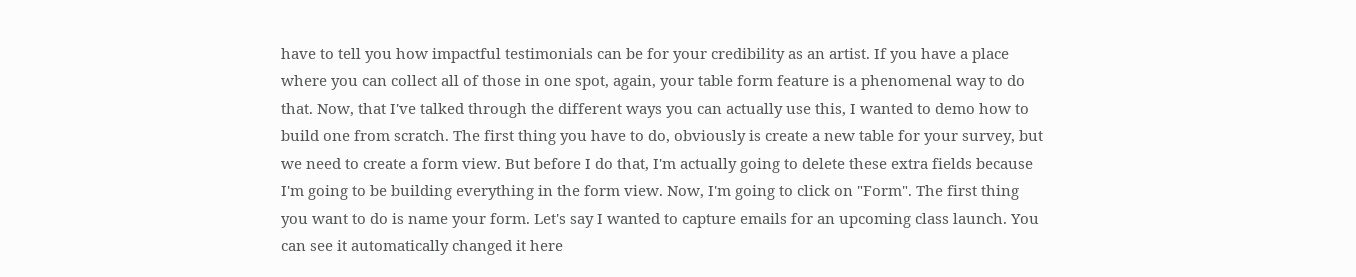have to tell you how impactful testimonials can be for your credibility as an artist. If you have a place where you can collect all of those in one spot, again, your table form feature is a phenomenal way to do that. Now, that I've talked through the different ways you can actually use this, I wanted to demo how to build one from scratch. The first thing you have to do, obviously is create a new table for your survey, but we need to create a form view. But before I do that, I'm actually going to delete these extra fields because I'm going to be building everything in the form view. Now, I'm going to click on "Form". The first thing you want to do is name your form. Let's say I wanted to capture emails for an upcoming class launch. You can see it automatically changed it here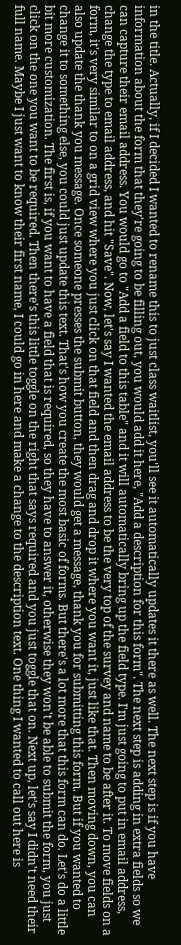in the title. Actually, if I decided I wanted to rename this to just class waitlist, you'll see it automatically updates it there as well. The next step is if you have information about the form that they're going to be filling out, you would add it here, "Add a description for this form". The next step is adding in extra fields so we can capture their email address. You would go to "Add a field to this table" and it will automatically bring up the field type. I'm just going to put in email address, change the type to email address, and hit "Save". Now, let's say I wanted the email address to be the very top of the survey and name to be after it. To move fields on a form, it's very similar to on a grid view where you just click on that field and then drag and drop it where you want it, just like that. Then moving down, you can also update the thank you message. Once someone presses the submit button, they would get a message, thank you for submitting this form. But if you wanted to change it to something else, you could just update this text. That's how you create the most basic of forms. But there's a lot more that this form can do. Let's do a little bit more customization. The first is, if you want to have a field that is required, so they have to answer it, otherwise they won't be able to submit the form, you just click on the one you want to be required. Then there's this little toggle on the right that says required and you just toggle that on. Next up, let's say I didn't need their full name. Maybe I just want to know their first name, I could go in here and make a change to the description text. One thing I wanted to call out here is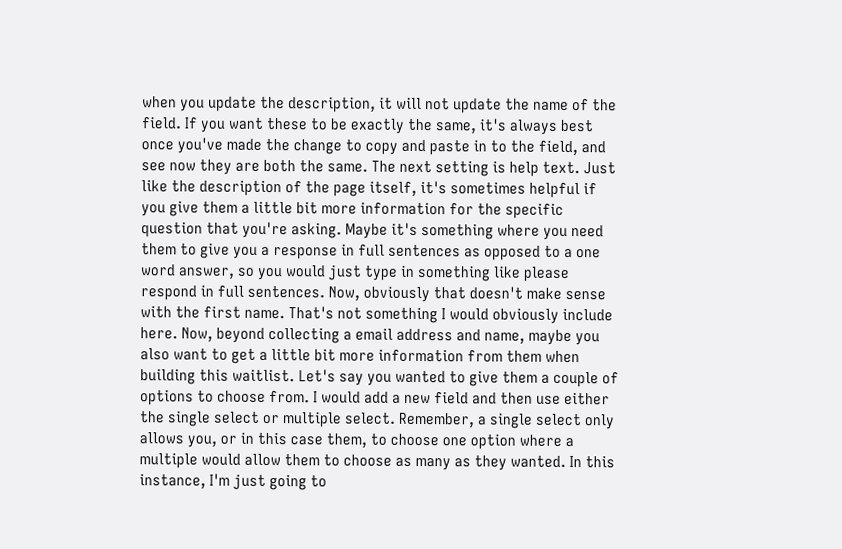when you update the description, it will not update the name of the field. If you want these to be exactly the same, it's always best once you've made the change to copy and paste in to the field, and see now they are both the same. The next setting is help text. Just like the description of the page itself, it's sometimes helpful if you give them a little bit more information for the specific question that you're asking. Maybe it's something where you need them to give you a response in full sentences as opposed to a one word answer, so you would just type in something like please respond in full sentences. Now, obviously that doesn't make sense with the first name. That's not something I would obviously include here. Now, beyond collecting a email address and name, maybe you also want to get a little bit more information from them when building this waitlist. Let's say you wanted to give them a couple of options to choose from. I would add a new field and then use either the single select or multiple select. Remember, a single select only allows you, or in this case them, to choose one option where a multiple would allow them to choose as many as they wanted. In this instance, I'm just going to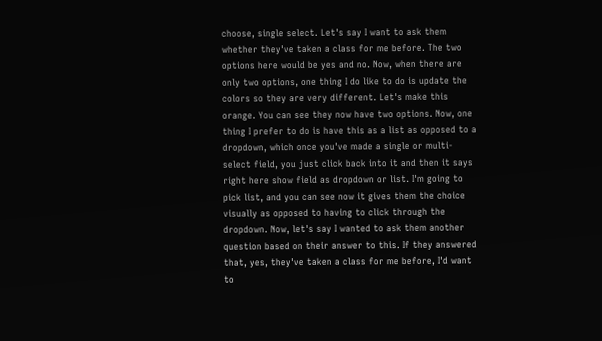choose, single select. Let's say I want to ask them whether they've taken a class for me before. The two options here would be yes and no. Now, when there are only two options, one thing I do like to do is update the colors so they are very different. Let's make this orange. You can see they now have two options. Now, one thing I prefer to do is have this as a list as opposed to a dropdown, which once you've made a single or multi-select field, you just click back into it and then it says right here show field as dropdown or list. I'm going to pick list, and you can see now it gives them the choice visually as opposed to having to click through the dropdown. Now, let's say I wanted to ask them another question based on their answer to this. If they answered that, yes, they've taken a class for me before, I'd want to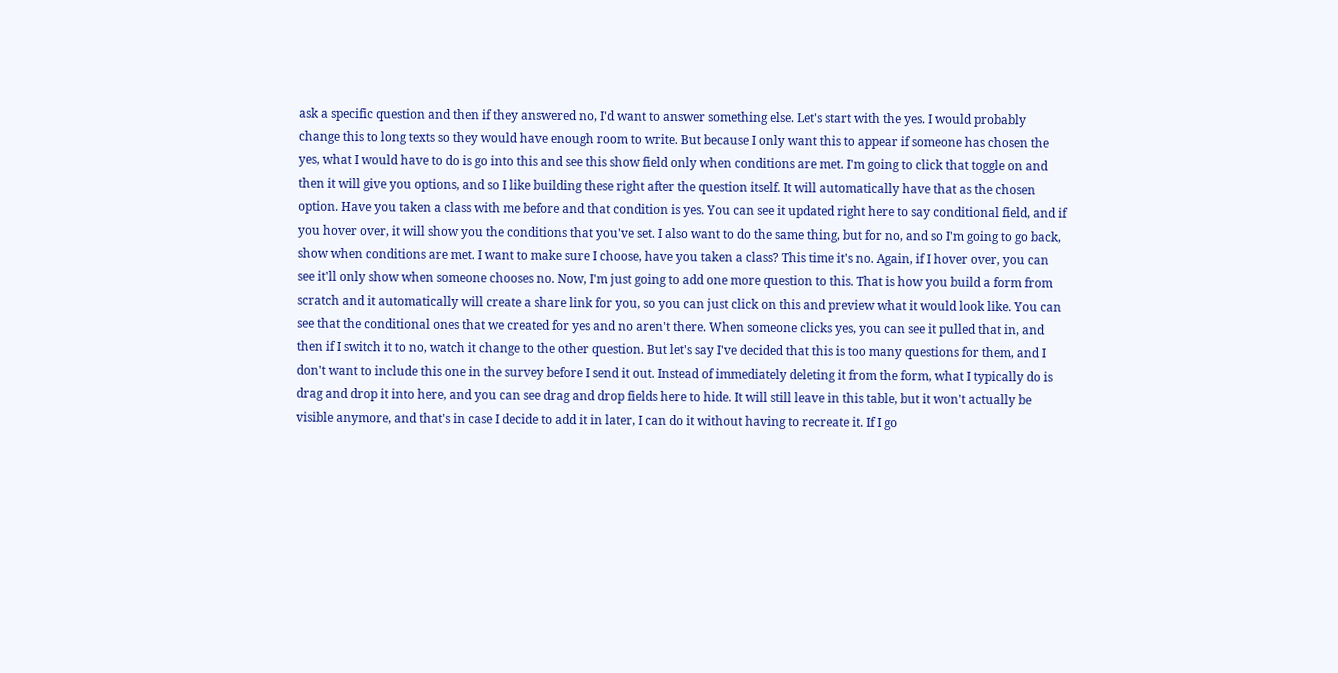ask a specific question and then if they answered no, I'd want to answer something else. Let's start with the yes. I would probably change this to long texts so they would have enough room to write. But because I only want this to appear if someone has chosen the yes, what I would have to do is go into this and see this show field only when conditions are met. I'm going to click that toggle on and then it will give you options, and so I like building these right after the question itself. It will automatically have that as the chosen option. Have you taken a class with me before and that condition is yes. You can see it updated right here to say conditional field, and if you hover over, it will show you the conditions that you've set. I also want to do the same thing, but for no, and so I'm going to go back, show when conditions are met. I want to make sure I choose, have you taken a class? This time it's no. Again, if I hover over, you can see it'll only show when someone chooses no. Now, I'm just going to add one more question to this. That is how you build a form from scratch and it automatically will create a share link for you, so you can just click on this and preview what it would look like. You can see that the conditional ones that we created for yes and no aren't there. When someone clicks yes, you can see it pulled that in, and then if I switch it to no, watch it change to the other question. But let's say I've decided that this is too many questions for them, and I don't want to include this one in the survey before I send it out. Instead of immediately deleting it from the form, what I typically do is drag and drop it into here, and you can see drag and drop fields here to hide. It will still leave in this table, but it won't actually be visible anymore, and that's in case I decide to add it in later, I can do it without having to recreate it. If I go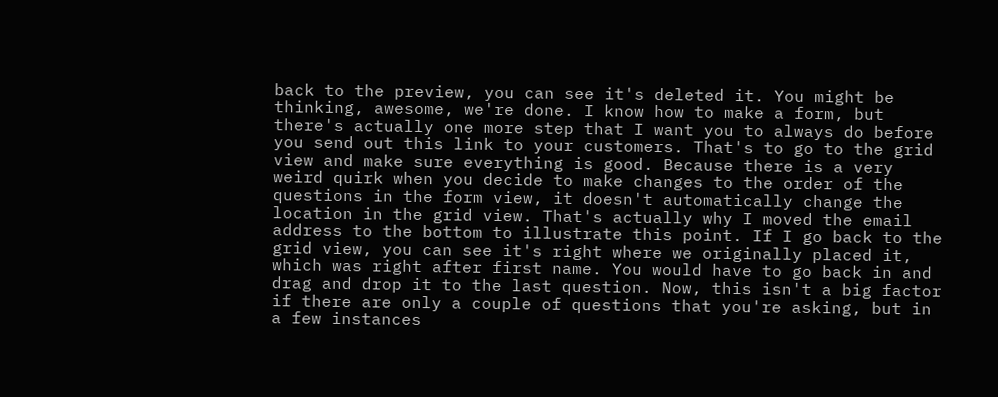back to the preview, you can see it's deleted it. You might be thinking, awesome, we're done. I know how to make a form, but there's actually one more step that I want you to always do before you send out this link to your customers. That's to go to the grid view and make sure everything is good. Because there is a very weird quirk when you decide to make changes to the order of the questions in the form view, it doesn't automatically change the location in the grid view. That's actually why I moved the email address to the bottom to illustrate this point. If I go back to the grid view, you can see it's right where we originally placed it, which was right after first name. You would have to go back in and drag and drop it to the last question. Now, this isn't a big factor if there are only a couple of questions that you're asking, but in a few instances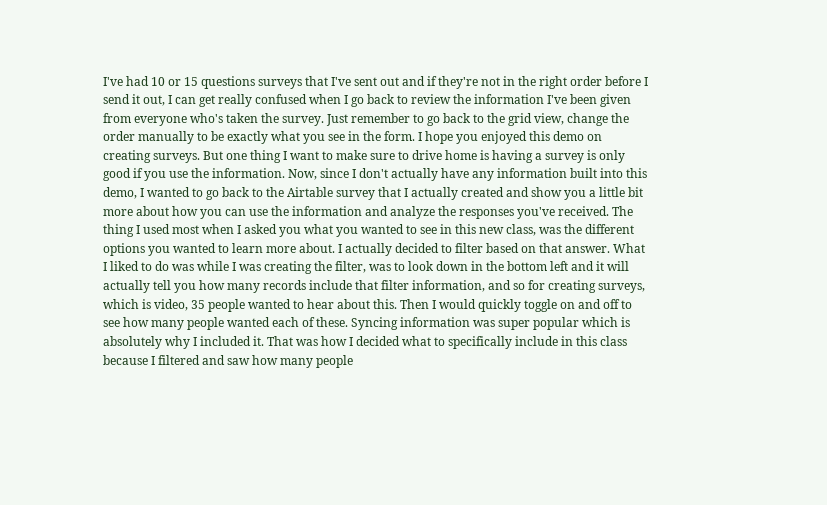I've had 10 or 15 questions surveys that I've sent out and if they're not in the right order before I send it out, I can get really confused when I go back to review the information I've been given from everyone who's taken the survey. Just remember to go back to the grid view, change the order manually to be exactly what you see in the form. I hope you enjoyed this demo on creating surveys. But one thing I want to make sure to drive home is having a survey is only good if you use the information. Now, since I don't actually have any information built into this demo, I wanted to go back to the Airtable survey that I actually created and show you a little bit more about how you can use the information and analyze the responses you've received. The thing I used most when I asked you what you wanted to see in this new class, was the different options you wanted to learn more about. I actually decided to filter based on that answer. What I liked to do was while I was creating the filter, was to look down in the bottom left and it will actually tell you how many records include that filter information, and so for creating surveys, which is video, 35 people wanted to hear about this. Then I would quickly toggle on and off to see how many people wanted each of these. Syncing information was super popular which is absolutely why I included it. That was how I decided what to specifically include in this class because I filtered and saw how many people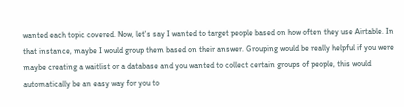wanted each topic covered. Now, let's say I wanted to target people based on how often they use Airtable. In that instance, maybe I would group them based on their answer. Grouping would be really helpful if you were maybe creating a waitlist or a database and you wanted to collect certain groups of people, this would automatically be an easy way for you to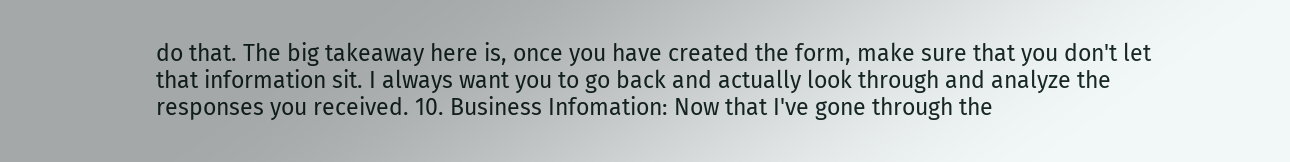do that. The big takeaway here is, once you have created the form, make sure that you don't let that information sit. I always want you to go back and actually look through and analyze the responses you received. 10. Business Infomation: Now that I've gone through the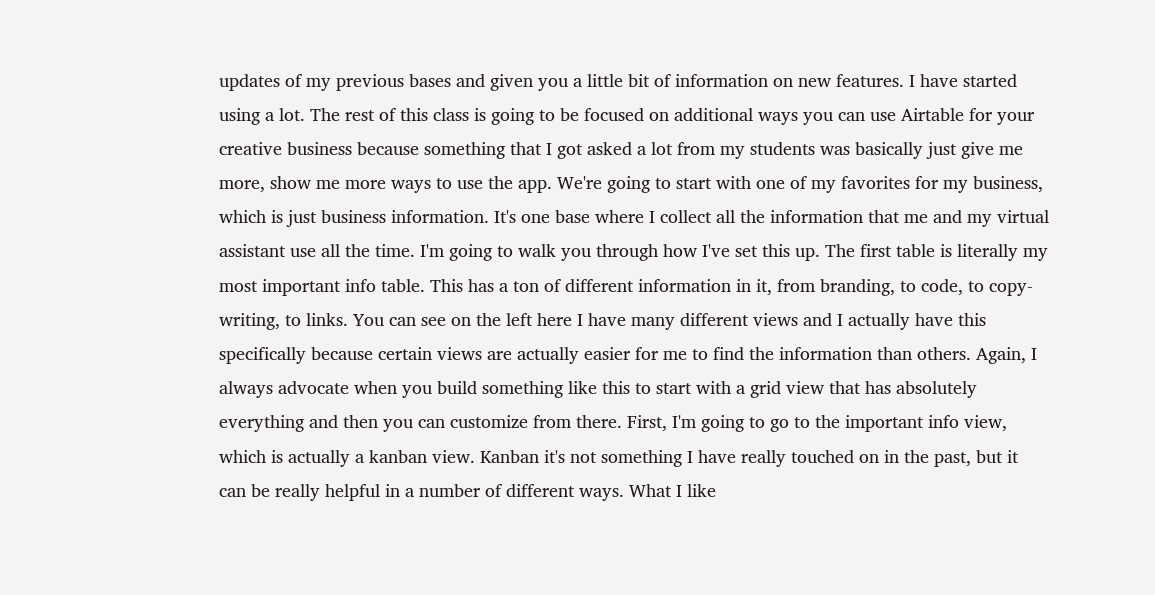updates of my previous bases and given you a little bit of information on new features. I have started using a lot. The rest of this class is going to be focused on additional ways you can use Airtable for your creative business because something that I got asked a lot from my students was basically just give me more, show me more ways to use the app. We're going to start with one of my favorites for my business, which is just business information. It's one base where I collect all the information that me and my virtual assistant use all the time. I'm going to walk you through how I've set this up. The first table is literally my most important info table. This has a ton of different information in it, from branding, to code, to copy-writing, to links. You can see on the left here I have many different views and I actually have this specifically because certain views are actually easier for me to find the information than others. Again, I always advocate when you build something like this to start with a grid view that has absolutely everything and then you can customize from there. First, I'm going to go to the important info view, which is actually a kanban view. Kanban it's not something I have really touched on in the past, but it can be really helpful in a number of different ways. What I like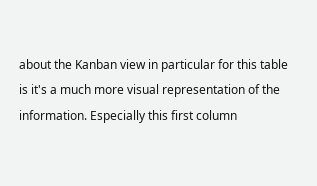about the Kanban view in particular for this table is it's a much more visual representation of the information. Especially this first column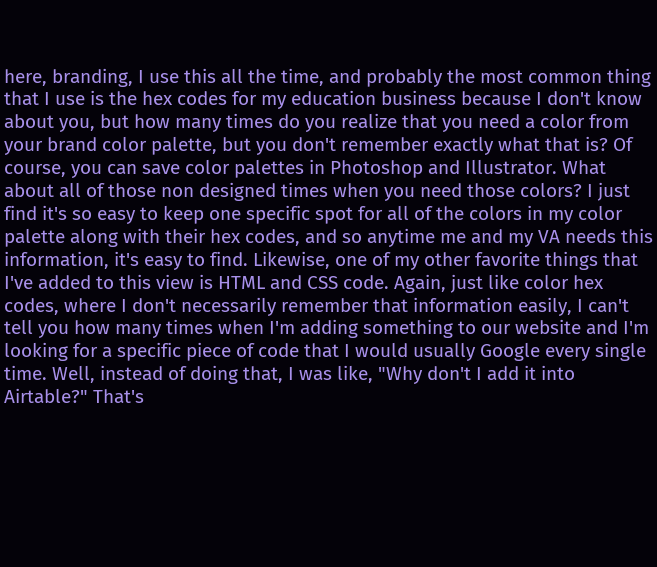here, branding, I use this all the time, and probably the most common thing that I use is the hex codes for my education business because I don't know about you, but how many times do you realize that you need a color from your brand color palette, but you don't remember exactly what that is? Of course, you can save color palettes in Photoshop and Illustrator. What about all of those non designed times when you need those colors? I just find it's so easy to keep one specific spot for all of the colors in my color palette along with their hex codes, and so anytime me and my VA needs this information, it's easy to find. Likewise, one of my other favorite things that I've added to this view is HTML and CSS code. Again, just like color hex codes, where I don't necessarily remember that information easily, I can't tell you how many times when I'm adding something to our website and I'm looking for a specific piece of code that I would usually Google every single time. Well, instead of doing that, I was like, "Why don't I add it into Airtable?" That's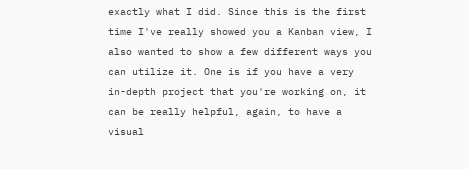exactly what I did. Since this is the first time I've really showed you a Kanban view, I also wanted to show a few different ways you can utilize it. One is if you have a very in-depth project that you're working on, it can be really helpful, again, to have a visual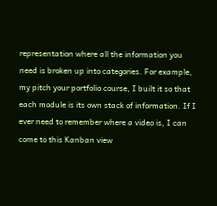representation where all the information you need is broken up into categories. For example, my pitch your portfolio course, I built it so that each module is its own stack of information. If I ever need to remember where a video is, I can come to this Kanban view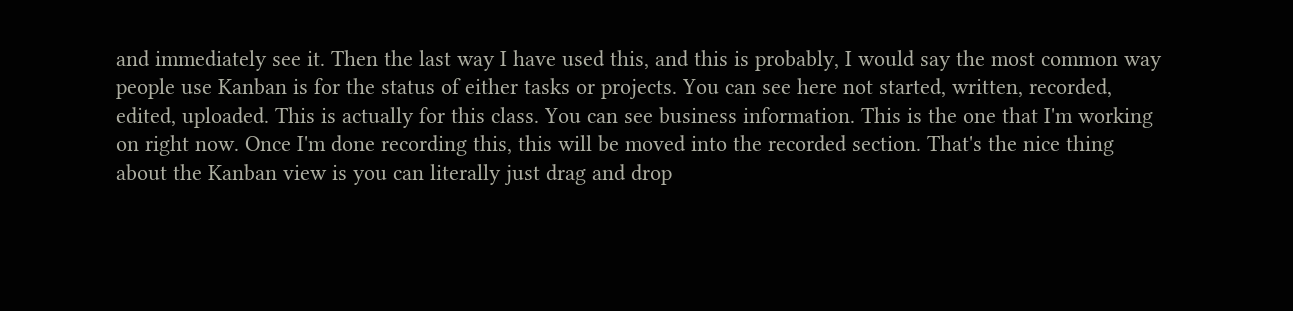and immediately see it. Then the last way I have used this, and this is probably, I would say the most common way people use Kanban is for the status of either tasks or projects. You can see here not started, written, recorded, edited, uploaded. This is actually for this class. You can see business information. This is the one that I'm working on right now. Once I'm done recording this, this will be moved into the recorded section. That's the nice thing about the Kanban view is you can literally just drag and drop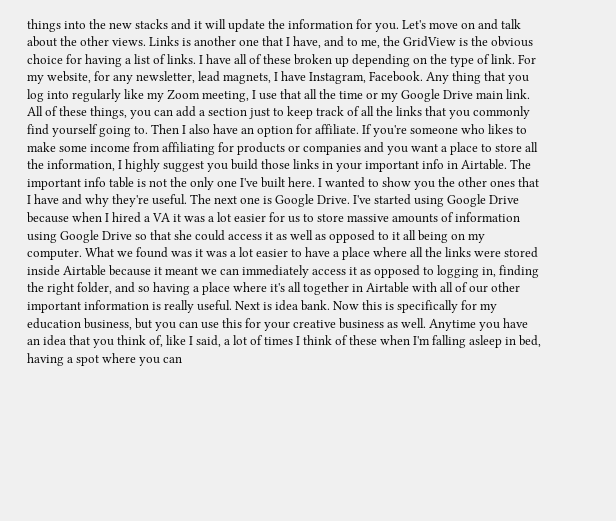things into the new stacks and it will update the information for you. Let's move on and talk about the other views. Links is another one that I have, and to me, the GridView is the obvious choice for having a list of links. I have all of these broken up depending on the type of link. For my website, for any newsletter, lead magnets, I have Instagram, Facebook. Any thing that you log into regularly like my Zoom meeting, I use that all the time or my Google Drive main link. All of these things, you can add a section just to keep track of all the links that you commonly find yourself going to. Then I also have an option for affiliate. If you're someone who likes to make some income from affiliating for products or companies and you want a place to store all the information, I highly suggest you build those links in your important info in Airtable. The important info table is not the only one I've built here. I wanted to show you the other ones that I have and why they're useful. The next one is Google Drive. I've started using Google Drive because when I hired a VA it was a lot easier for us to store massive amounts of information using Google Drive so that she could access it as well as opposed to it all being on my computer. What we found was it was a lot easier to have a place where all the links were stored inside Airtable because it meant we can immediately access it as opposed to logging in, finding the right folder, and so having a place where it's all together in Airtable with all of our other important information is really useful. Next is idea bank. Now this is specifically for my education business, but you can use this for your creative business as well. Anytime you have an idea that you think of, like I said, a lot of times I think of these when I'm falling asleep in bed, having a spot where you can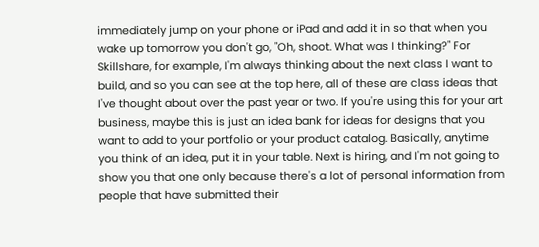immediately jump on your phone or iPad and add it in so that when you wake up tomorrow you don't go, "Oh, shoot. What was I thinking?" For Skillshare, for example, I'm always thinking about the next class I want to build, and so you can see at the top here, all of these are class ideas that I've thought about over the past year or two. If you're using this for your art business, maybe this is just an idea bank for ideas for designs that you want to add to your portfolio or your product catalog. Basically, anytime you think of an idea, put it in your table. Next is hiring, and I'm not going to show you that one only because there's a lot of personal information from people that have submitted their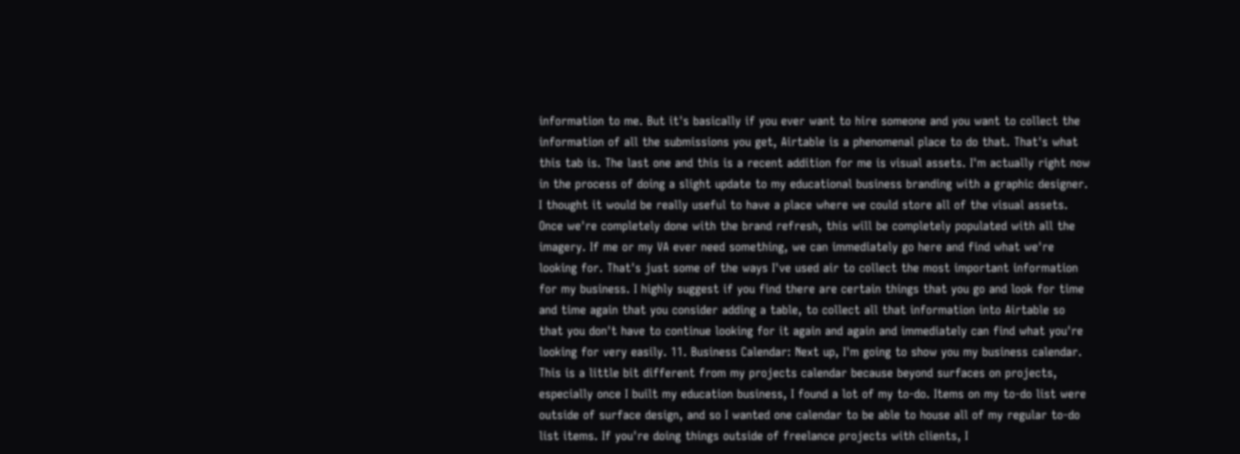information to me. But it's basically if you ever want to hire someone and you want to collect the information of all the submissions you get, Airtable is a phenomenal place to do that. That's what this tab is. The last one and this is a recent addition for me is visual assets. I'm actually right now in the process of doing a slight update to my educational business branding with a graphic designer. I thought it would be really useful to have a place where we could store all of the visual assets. Once we're completely done with the brand refresh, this will be completely populated with all the imagery. If me or my VA ever need something, we can immediately go here and find what we're looking for. That's just some of the ways I've used air to collect the most important information for my business. I highly suggest if you find there are certain things that you go and look for time and time again that you consider adding a table, to collect all that information into Airtable so that you don't have to continue looking for it again and again and immediately can find what you're looking for very easily. 11. Business Calendar: Next up, I'm going to show you my business calendar. This is a little bit different from my projects calendar because beyond surfaces on projects, especially once I built my education business, I found a lot of my to-do. Items on my to-do list were outside of surface design, and so I wanted one calendar to be able to house all of my regular to-do list items. If you're doing things outside of freelance projects with clients, I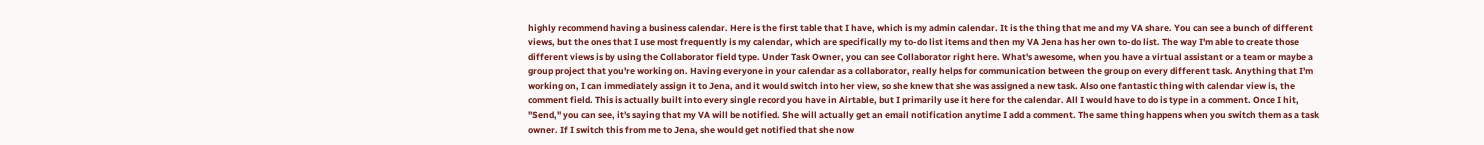highly recommend having a business calendar. Here is the first table that I have, which is my admin calendar. It is the thing that me and my VA share. You can see a bunch of different views, but the ones that I use most frequently is my calendar, which are specifically my to-do list items and then my VA Jena has her own to-do list. The way I'm able to create those different views is by using the Collaborator field type. Under Task Owner, you can see Collaborator right here. What's awesome, when you have a virtual assistant or a team or maybe a group project that you're working on. Having everyone in your calendar as a collaborator, really helps for communication between the group on every different task. Anything that I'm working on, I can immediately assign it to Jena, and it would switch into her view, so she knew that she was assigned a new task. Also one fantastic thing with calendar view is, the comment field. This is actually built into every single record you have in Airtable, but I primarily use it here for the calendar. All I would have to do is type in a comment. Once I hit, "Send," you can see, it's saying that my VA will be notified. She will actually get an email notification anytime I add a comment. The same thing happens when you switch them as a task owner. If I switch this from me to Jena, she would get notified that she now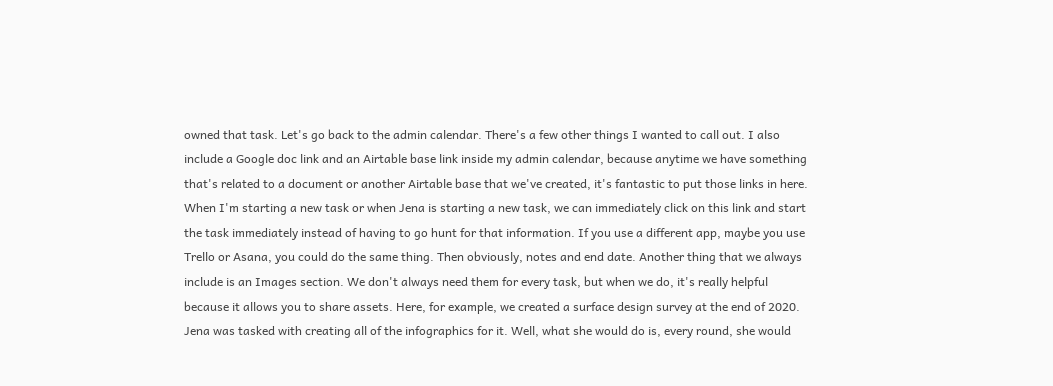owned that task. Let's go back to the admin calendar. There's a few other things I wanted to call out. I also include a Google doc link and an Airtable base link inside my admin calendar, because anytime we have something that's related to a document or another Airtable base that we've created, it's fantastic to put those links in here. When I'm starting a new task or when Jena is starting a new task, we can immediately click on this link and start the task immediately instead of having to go hunt for that information. If you use a different app, maybe you use Trello or Asana, you could do the same thing. Then obviously, notes and end date. Another thing that we always include is an Images section. We don't always need them for every task, but when we do, it's really helpful because it allows you to share assets. Here, for example, we created a surface design survey at the end of 2020. Jena was tasked with creating all of the infographics for it. Well, what she would do is, every round, she would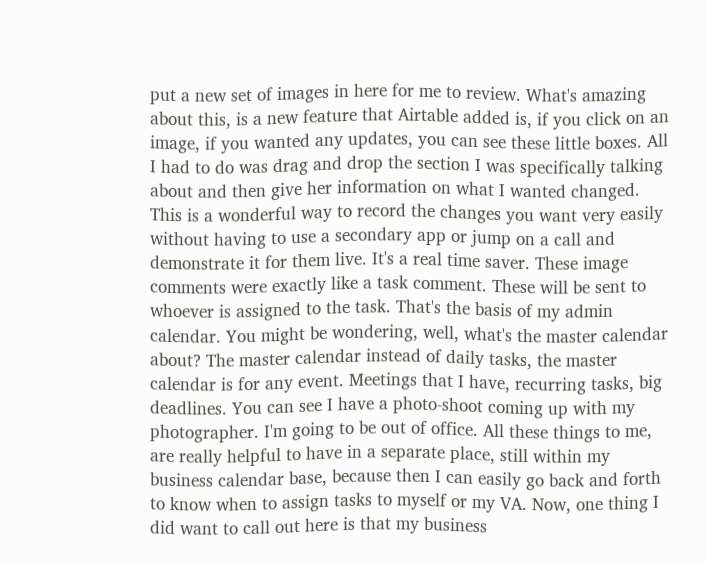put a new set of images in here for me to review. What's amazing about this, is a new feature that Airtable added is, if you click on an image, if you wanted any updates, you can see these little boxes. All I had to do was drag and drop the section I was specifically talking about and then give her information on what I wanted changed. This is a wonderful way to record the changes you want very easily without having to use a secondary app or jump on a call and demonstrate it for them live. It's a real time saver. These image comments were exactly like a task comment. These will be sent to whoever is assigned to the task. That's the basis of my admin calendar. You might be wondering, well, what's the master calendar about? The master calendar instead of daily tasks, the master calendar is for any event. Meetings that I have, recurring tasks, big deadlines. You can see I have a photo-shoot coming up with my photographer. I'm going to be out of office. All these things to me, are really helpful to have in a separate place, still within my business calendar base, because then I can easily go back and forth to know when to assign tasks to myself or my VA. Now, one thing I did want to call out here is that my business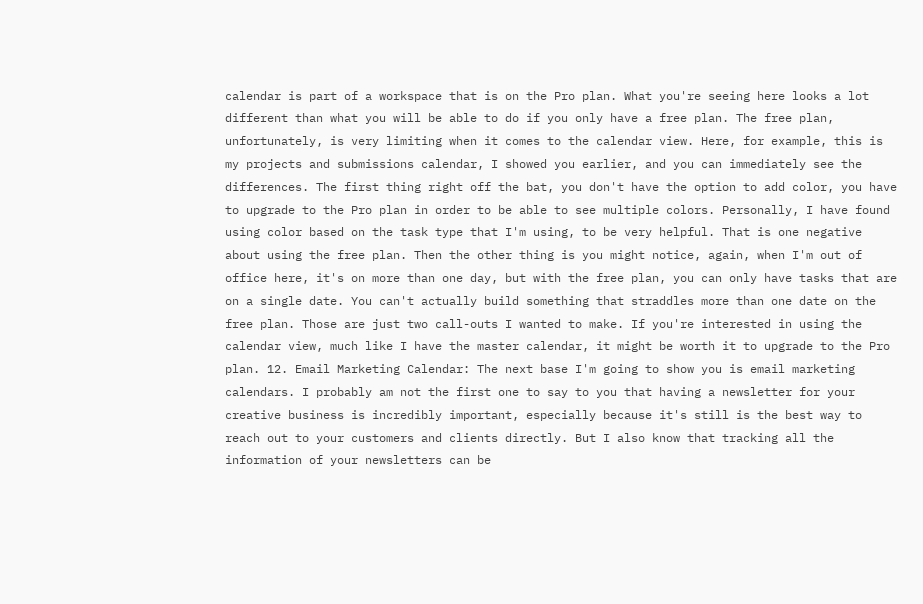calendar is part of a workspace that is on the Pro plan. What you're seeing here looks a lot different than what you will be able to do if you only have a free plan. The free plan, unfortunately, is very limiting when it comes to the calendar view. Here, for example, this is my projects and submissions calendar, I showed you earlier, and you can immediately see the differences. The first thing right off the bat, you don't have the option to add color, you have to upgrade to the Pro plan in order to be able to see multiple colors. Personally, I have found using color based on the task type that I'm using, to be very helpful. That is one negative about using the free plan. Then the other thing is you might notice, again, when I'm out of office here, it's on more than one day, but with the free plan, you can only have tasks that are on a single date. You can't actually build something that straddles more than one date on the free plan. Those are just two call-outs I wanted to make. If you're interested in using the calendar view, much like I have the master calendar, it might be worth it to upgrade to the Pro plan. 12. Email Marketing Calendar: The next base I'm going to show you is email marketing calendars. I probably am not the first one to say to you that having a newsletter for your creative business is incredibly important, especially because it's still is the best way to reach out to your customers and clients directly. But I also know that tracking all the information of your newsletters can be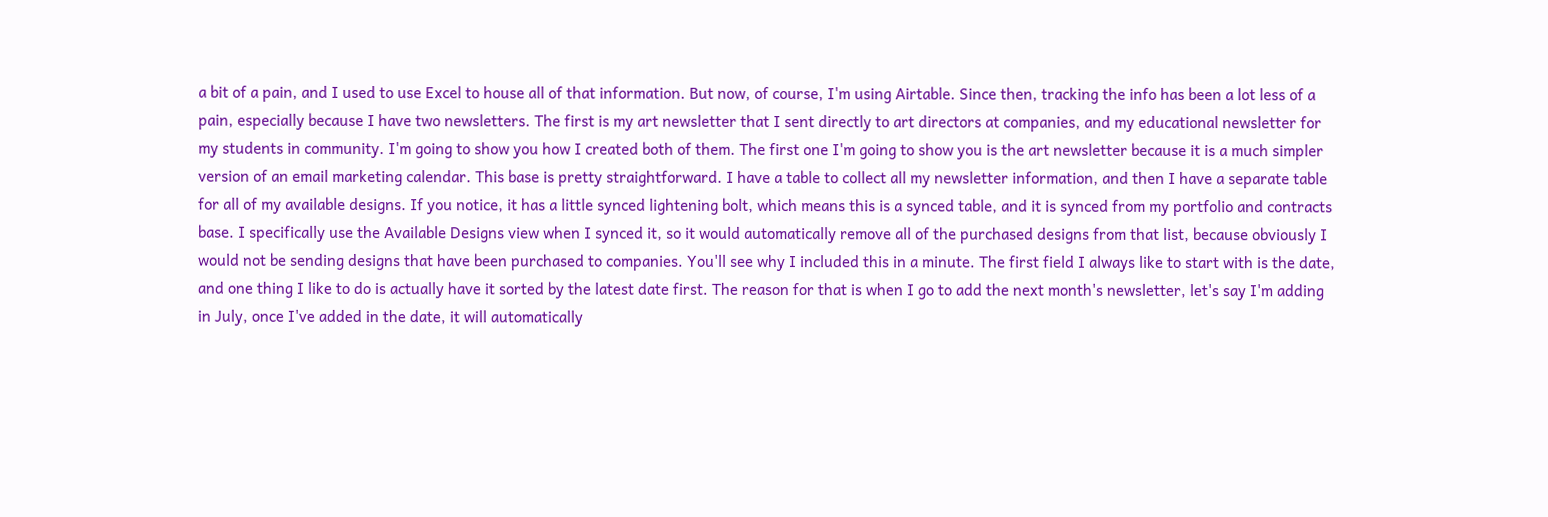a bit of a pain, and I used to use Excel to house all of that information. But now, of course, I'm using Airtable. Since then, tracking the info has been a lot less of a pain, especially because I have two newsletters. The first is my art newsletter that I sent directly to art directors at companies, and my educational newsletter for my students in community. I'm going to show you how I created both of them. The first one I'm going to show you is the art newsletter because it is a much simpler version of an email marketing calendar. This base is pretty straightforward. I have a table to collect all my newsletter information, and then I have a separate table for all of my available designs. If you notice, it has a little synced lightening bolt, which means this is a synced table, and it is synced from my portfolio and contracts base. I specifically use the Available Designs view when I synced it, so it would automatically remove all of the purchased designs from that list, because obviously I would not be sending designs that have been purchased to companies. You'll see why I included this in a minute. The first field I always like to start with is the date, and one thing I like to do is actually have it sorted by the latest date first. The reason for that is when I go to add the next month's newsletter, let's say I'm adding in July, once I've added in the date, it will automatically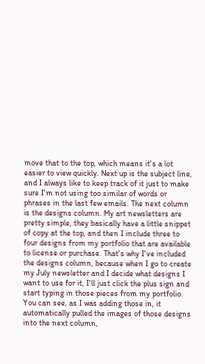move that to the top, which means it's a lot easier to view quickly. Next up is the subject line, and I always like to keep track of it just to make sure I'm not using too similar of words or phrases in the last few emails. The next column is the designs column. My art newsletters are pretty simple, they basically have a little snippet of copy at the top, and then I include three to four designs from my portfolio that are available to license or purchase. That's why I've included the designs column, because when I go to create my July newsletter and I decide what designs I want to use for it, I'll just click the plus sign and start typing in those pieces from my portfolio. You can see, as I was adding those in, it automatically pulled the images of those designs into the next column,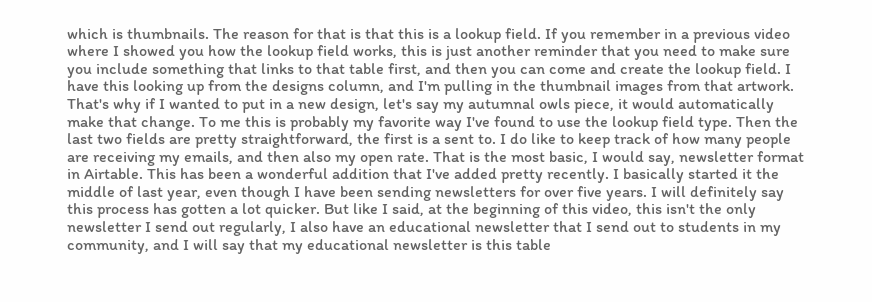which is thumbnails. The reason for that is that this is a lookup field. If you remember in a previous video where I showed you how the lookup field works, this is just another reminder that you need to make sure you include something that links to that table first, and then you can come and create the lookup field. I have this looking up from the designs column, and I'm pulling in the thumbnail images from that artwork. That's why if I wanted to put in a new design, let's say my autumnal owls piece, it would automatically make that change. To me this is probably my favorite way I've found to use the lookup field type. Then the last two fields are pretty straightforward, the first is a sent to. I do like to keep track of how many people are receiving my emails, and then also my open rate. That is the most basic, I would say, newsletter format in Airtable. This has been a wonderful addition that I've added pretty recently. I basically started it the middle of last year, even though I have been sending newsletters for over five years. I will definitely say this process has gotten a lot quicker. But like I said, at the beginning of this video, this isn't the only newsletter I send out regularly, I also have an educational newsletter that I send out to students in my community, and I will say that my educational newsletter is this table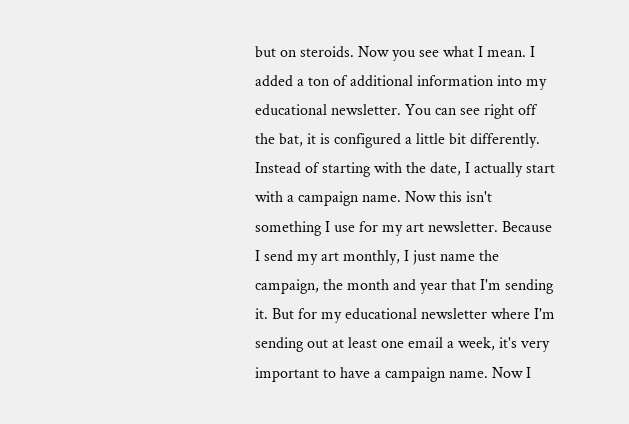but on steroids. Now you see what I mean. I added a ton of additional information into my educational newsletter. You can see right off the bat, it is configured a little bit differently. Instead of starting with the date, I actually start with a campaign name. Now this isn't something I use for my art newsletter. Because I send my art monthly, I just name the campaign, the month and year that I'm sending it. But for my educational newsletter where I'm sending out at least one email a week, it's very important to have a campaign name. Now I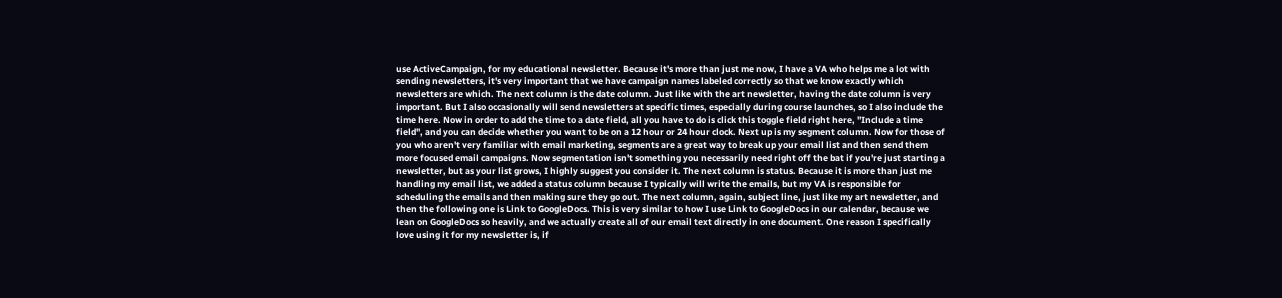use ActiveCampaign, for my educational newsletter. Because it's more than just me now, I have a VA who helps me a lot with sending newsletters, it's very important that we have campaign names labeled correctly so that we know exactly which newsletters are which. The next column is the date column. Just like with the art newsletter, having the date column is very important. But I also occasionally will send newsletters at specific times, especially during course launches, so I also include the time here. Now in order to add the time to a date field, all you have to do is click this toggle field right here, "Include a time field", and you can decide whether you want to be on a 12 hour or 24 hour clock. Next up is my segment column. Now for those of you who aren't very familiar with email marketing, segments are a great way to break up your email list and then send them more focused email campaigns. Now segmentation isn't something you necessarily need right off the bat if you're just starting a newsletter, but as your list grows, I highly suggest you consider it. The next column is status. Because it is more than just me handling my email list, we added a status column because I typically will write the emails, but my VA is responsible for scheduling the emails and then making sure they go out. The next column, again, subject line, just like my art newsletter, and then the following one is Link to GoogleDocs. This is very similar to how I use Link to GoogleDocs in our calendar, because we lean on GoogleDocs so heavily, and we actually create all of our email text directly in one document. One reason I specifically love using it for my newsletter is, if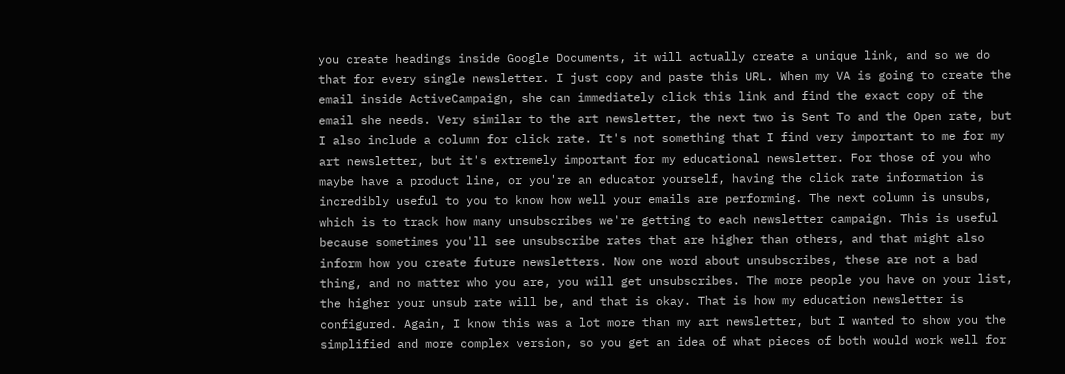you create headings inside Google Documents, it will actually create a unique link, and so we do that for every single newsletter. I just copy and paste this URL. When my VA is going to create the email inside ActiveCampaign, she can immediately click this link and find the exact copy of the email she needs. Very similar to the art newsletter, the next two is Sent To and the Open rate, but I also include a column for click rate. It's not something that I find very important to me for my art newsletter, but it's extremely important for my educational newsletter. For those of you who maybe have a product line, or you're an educator yourself, having the click rate information is incredibly useful to you to know how well your emails are performing. The next column is unsubs, which is to track how many unsubscribes we're getting to each newsletter campaign. This is useful because sometimes you'll see unsubscribe rates that are higher than others, and that might also inform how you create future newsletters. Now one word about unsubscribes, these are not a bad thing, and no matter who you are, you will get unsubscribes. The more people you have on your list, the higher your unsub rate will be, and that is okay. That is how my education newsletter is configured. Again, I know this was a lot more than my art newsletter, but I wanted to show you the simplified and more complex version, so you get an idea of what pieces of both would work well for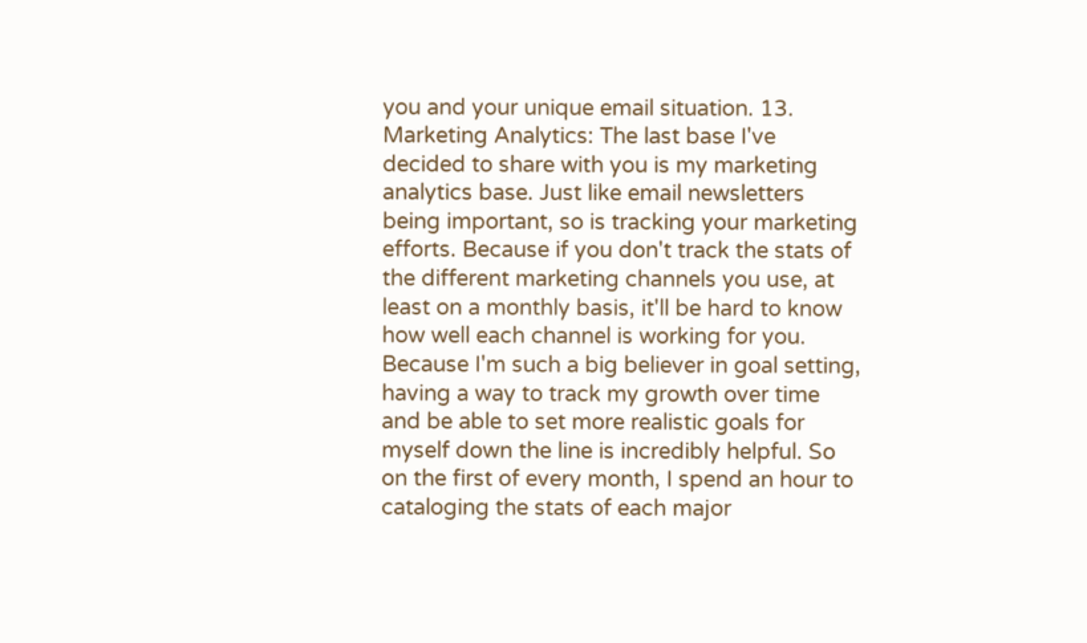you and your unique email situation. 13. Marketing Analytics: The last base I've decided to share with you is my marketing analytics base. Just like email newsletters being important, so is tracking your marketing efforts. Because if you don't track the stats of the different marketing channels you use, at least on a monthly basis, it'll be hard to know how well each channel is working for you. Because I'm such a big believer in goal setting, having a way to track my growth over time and be able to set more realistic goals for myself down the line is incredibly helpful. So on the first of every month, I spend an hour to cataloging the stats of each major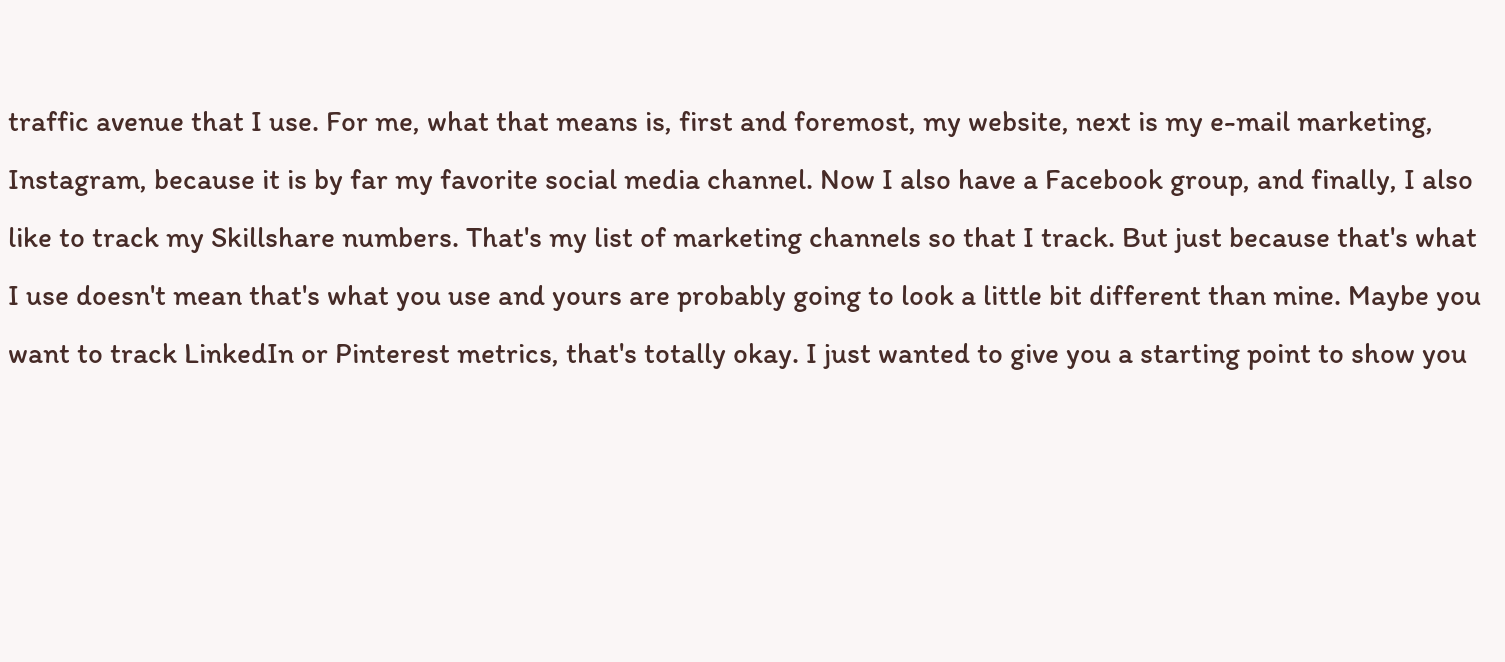traffic avenue that I use. For me, what that means is, first and foremost, my website, next is my e-mail marketing, Instagram, because it is by far my favorite social media channel. Now I also have a Facebook group, and finally, I also like to track my Skillshare numbers. That's my list of marketing channels so that I track. But just because that's what I use doesn't mean that's what you use and yours are probably going to look a little bit different than mine. Maybe you want to track LinkedIn or Pinterest metrics, that's totally okay. I just wanted to give you a starting point to show you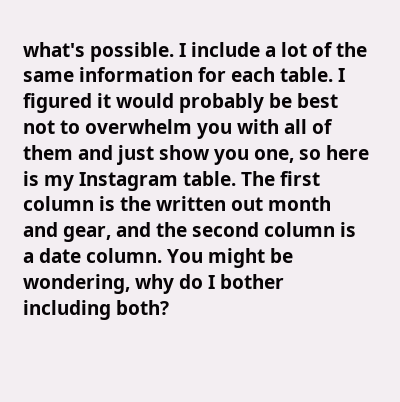what's possible. I include a lot of the same information for each table. I figured it would probably be best not to overwhelm you with all of them and just show you one, so here is my Instagram table. The first column is the written out month and gear, and the second column is a date column. You might be wondering, why do I bother including both?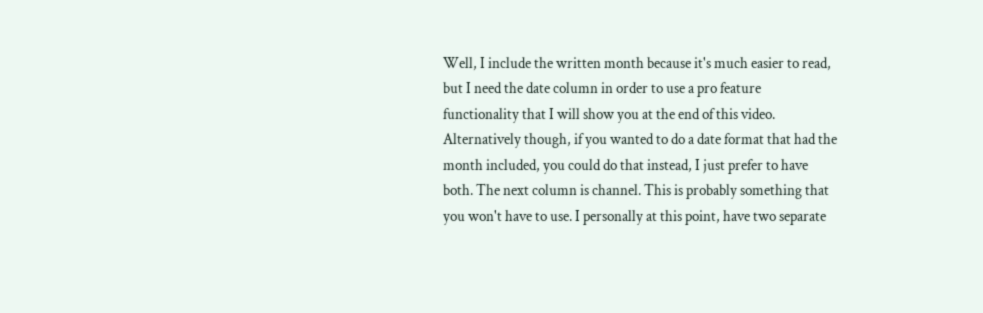Well, I include the written month because it's much easier to read, but I need the date column in order to use a pro feature functionality that I will show you at the end of this video. Alternatively though, if you wanted to do a date format that had the month included, you could do that instead, I just prefer to have both. The next column is channel. This is probably something that you won't have to use. I personally at this point, have two separate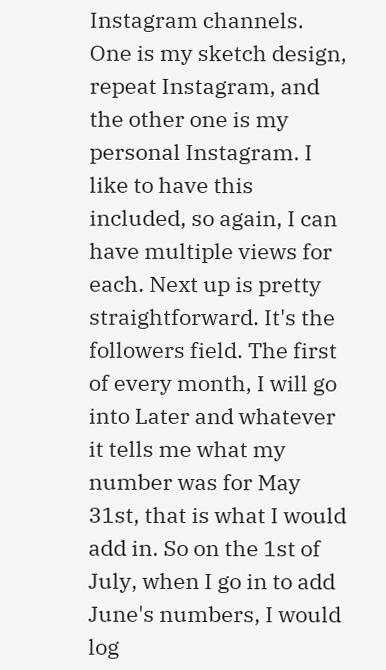Instagram channels. One is my sketch design, repeat Instagram, and the other one is my personal Instagram. I like to have this included, so again, I can have multiple views for each. Next up is pretty straightforward. It's the followers field. The first of every month, I will go into Later and whatever it tells me what my number was for May 31st, that is what I would add in. So on the 1st of July, when I go in to add June's numbers, I would log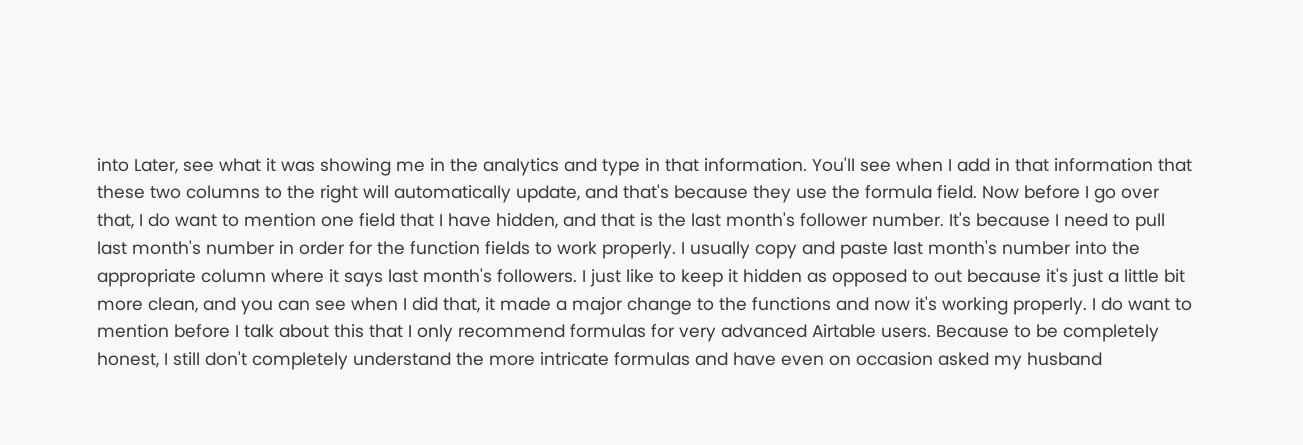into Later, see what it was showing me in the analytics and type in that information. You'll see when I add in that information that these two columns to the right will automatically update, and that's because they use the formula field. Now before I go over that, I do want to mention one field that I have hidden, and that is the last month's follower number. It's because I need to pull last month's number in order for the function fields to work properly. I usually copy and paste last month's number into the appropriate column where it says last month's followers. I just like to keep it hidden as opposed to out because it's just a little bit more clean, and you can see when I did that, it made a major change to the functions and now it's working properly. I do want to mention before I talk about this that I only recommend formulas for very advanced Airtable users. Because to be completely honest, I still don't completely understand the more intricate formulas and have even on occasion asked my husband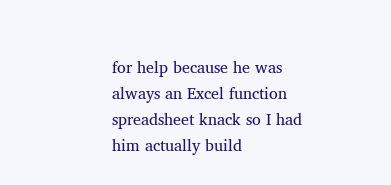for help because he was always an Excel function spreadsheet knack so I had him actually build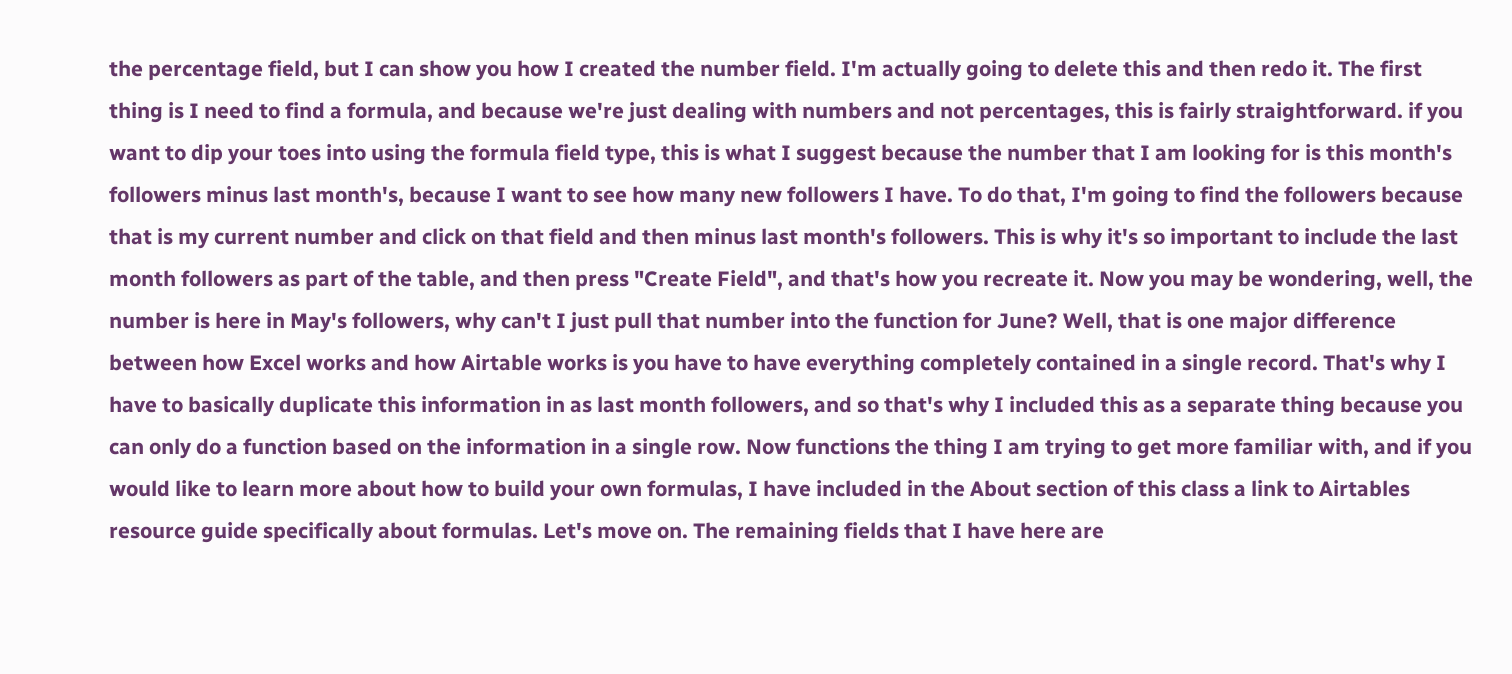the percentage field, but I can show you how I created the number field. I'm actually going to delete this and then redo it. The first thing is I need to find a formula, and because we're just dealing with numbers and not percentages, this is fairly straightforward. if you want to dip your toes into using the formula field type, this is what I suggest because the number that I am looking for is this month's followers minus last month's, because I want to see how many new followers I have. To do that, I'm going to find the followers because that is my current number and click on that field and then minus last month's followers. This is why it's so important to include the last month followers as part of the table, and then press "Create Field", and that's how you recreate it. Now you may be wondering, well, the number is here in May's followers, why can't I just pull that number into the function for June? Well, that is one major difference between how Excel works and how Airtable works is you have to have everything completely contained in a single record. That's why I have to basically duplicate this information in as last month followers, and so that's why I included this as a separate thing because you can only do a function based on the information in a single row. Now functions the thing I am trying to get more familiar with, and if you would like to learn more about how to build your own formulas, I have included in the About section of this class a link to Airtables resource guide specifically about formulas. Let's move on. The remaining fields that I have here are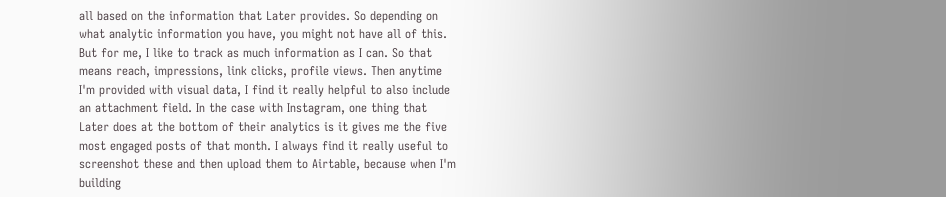all based on the information that Later provides. So depending on what analytic information you have, you might not have all of this. But for me, I like to track as much information as I can. So that means reach, impressions, link clicks, profile views. Then anytime I'm provided with visual data, I find it really helpful to also include an attachment field. In the case with Instagram, one thing that Later does at the bottom of their analytics is it gives me the five most engaged posts of that month. I always find it really useful to screenshot these and then upload them to Airtable, because when I'm building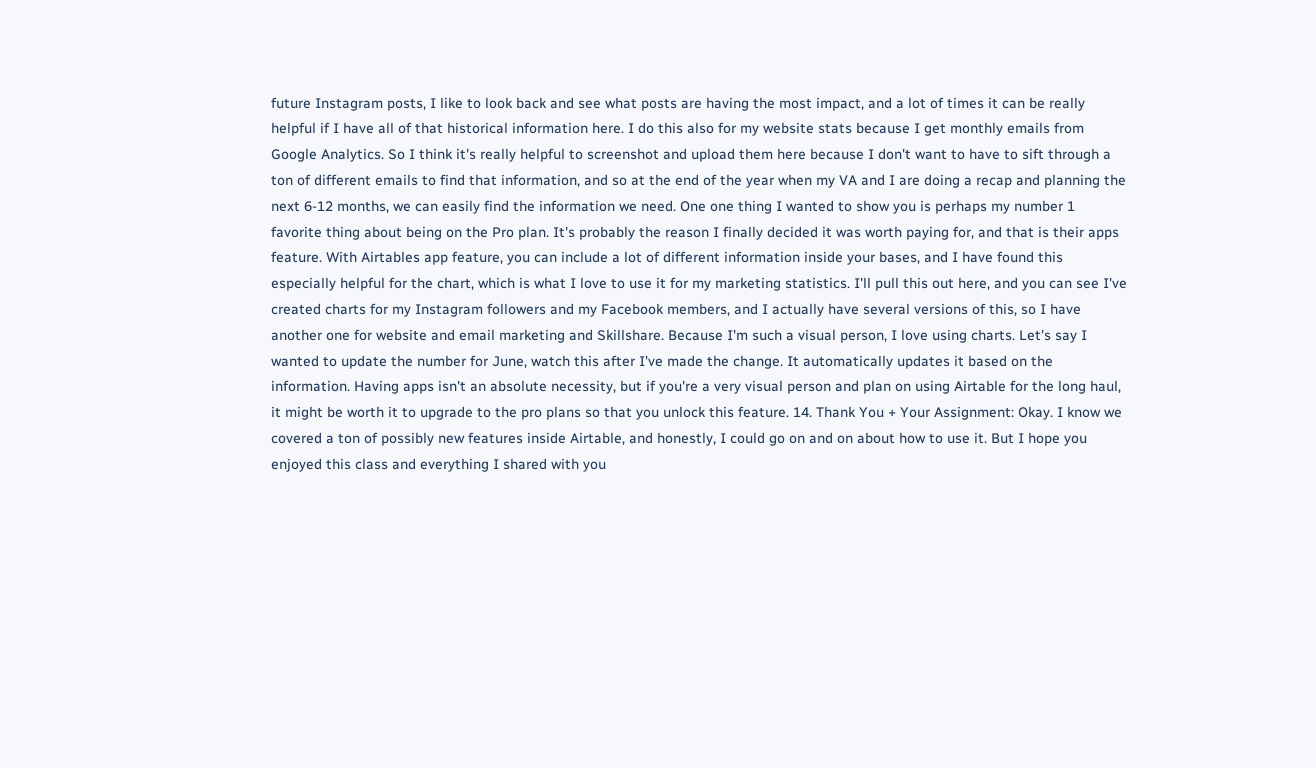future Instagram posts, I like to look back and see what posts are having the most impact, and a lot of times it can be really helpful if I have all of that historical information here. I do this also for my website stats because I get monthly emails from Google Analytics. So I think it's really helpful to screenshot and upload them here because I don't want to have to sift through a ton of different emails to find that information, and so at the end of the year when my VA and I are doing a recap and planning the next 6-12 months, we can easily find the information we need. One one thing I wanted to show you is perhaps my number 1 favorite thing about being on the Pro plan. It's probably the reason I finally decided it was worth paying for, and that is their apps feature. With Airtables app feature, you can include a lot of different information inside your bases, and I have found this especially helpful for the chart, which is what I love to use it for my marketing statistics. I'll pull this out here, and you can see I've created charts for my Instagram followers and my Facebook members, and I actually have several versions of this, so I have another one for website and email marketing and Skillshare. Because I'm such a visual person, I love using charts. Let's say I wanted to update the number for June, watch this after I've made the change. It automatically updates it based on the information. Having apps isn't an absolute necessity, but if you're a very visual person and plan on using Airtable for the long haul, it might be worth it to upgrade to the pro plans so that you unlock this feature. 14. Thank You + Your Assignment: Okay. I know we covered a ton of possibly new features inside Airtable, and honestly, I could go on and on about how to use it. But I hope you enjoyed this class and everything I shared with you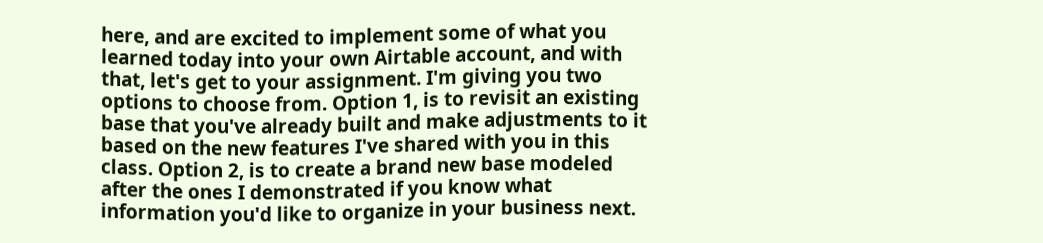here, and are excited to implement some of what you learned today into your own Airtable account, and with that, let's get to your assignment. I'm giving you two options to choose from. Option 1, is to revisit an existing base that you've already built and make adjustments to it based on the new features I've shared with you in this class. Option 2, is to create a brand new base modeled after the ones I demonstrated if you know what information you'd like to organize in your business next.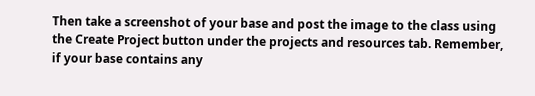Then take a screenshot of your base and post the image to the class using the Create Project button under the projects and resources tab. Remember, if your base contains any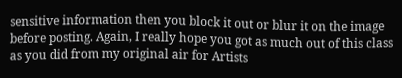sensitive information then you block it out or blur it on the image before posting. Again, I really hope you got as much out of this class as you did from my original air for Artists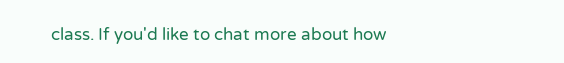class. If you'd like to chat more about how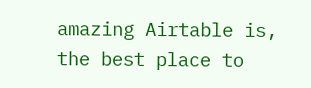amazing Airtable is, the best place to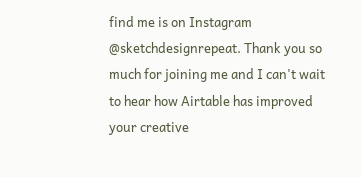find me is on Instagram @sketchdesignrepeat. Thank you so much for joining me and I can't wait to hear how Airtable has improved your creative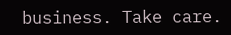business. Take care.